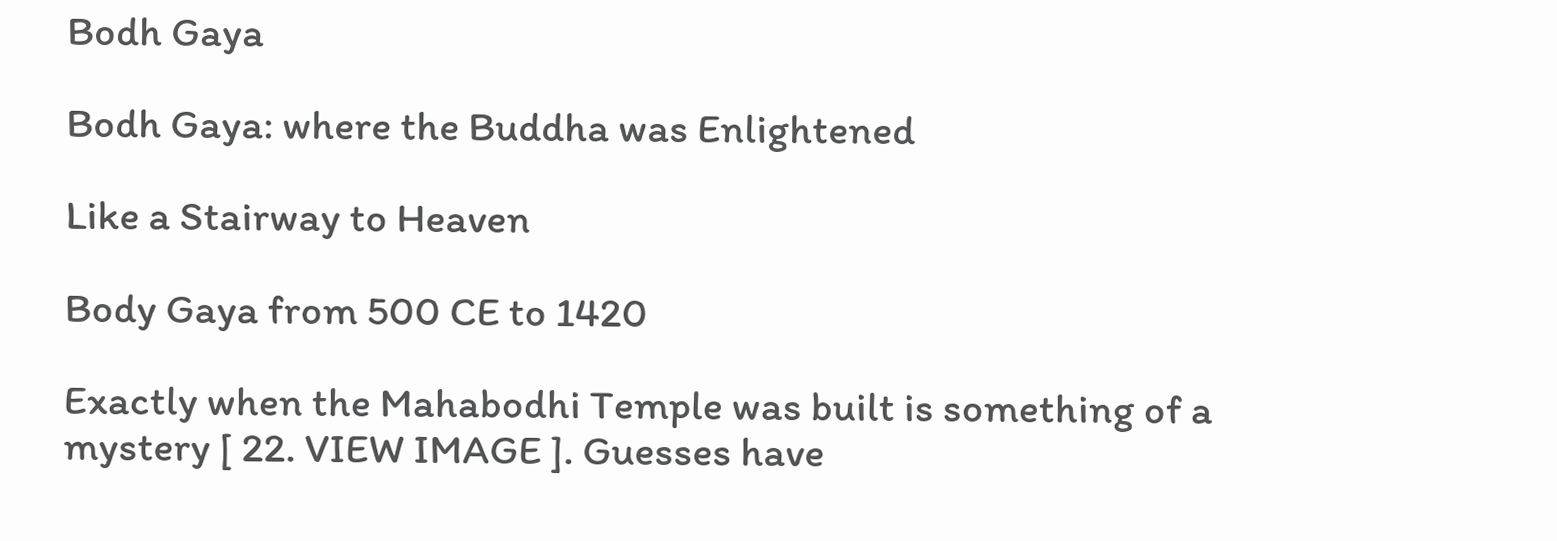Bodh Gaya

Bodh Gaya: where the Buddha was Enlightened

Like a Stairway to Heaven

Body Gaya from 500 CE to 1420

Exactly when the Mahabodhi Temple was built is something of a mystery [ 22. VIEW IMAGE ]. Guesses have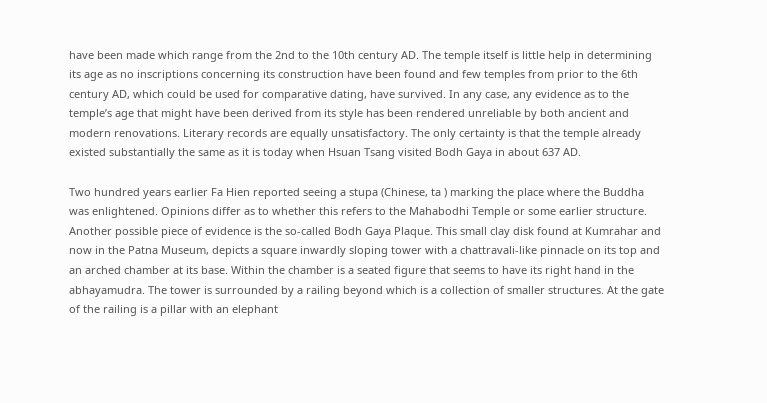have been made which range from the 2nd to the 10th century AD. The temple itself is little help in determining its age as no inscriptions concerning its construction have been found and few temples from prior to the 6th century AD, which could be used for comparative dating, have survived. In any case, any evidence as to the temple’s age that might have been derived from its style has been rendered unreliable by both ancient and modern renovations. Literary records are equally unsatisfactory. The only certainty is that the temple already existed substantially the same as it is today when Hsuan Tsang visited Bodh Gaya in about 637 AD.

Two hundred years earlier Fa Hien reported seeing a stupa (Chinese, ta ) marking the place where the Buddha was enlightened. Opinions differ as to whether this refers to the Mahabodhi Temple or some earlier structure. Another possible piece of evidence is the so-called Bodh Gaya Plaque. This small clay disk found at Kumrahar and now in the Patna Museum, depicts a square inwardly sloping tower with a chattravali-like pinnacle on its top and an arched chamber at its base. Within the chamber is a seated figure that seems to have its right hand in the abhayamudra. The tower is surrounded by a railing beyond which is a collection of smaller structures. At the gate of the railing is a pillar with an elephant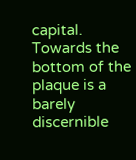capital. Towards the bottom of the plaque is a barely discernible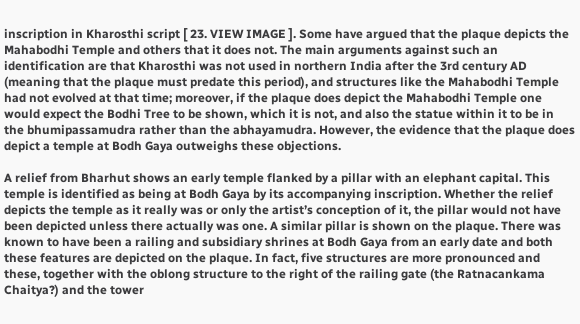inscription in Kharosthi script [ 23. VIEW IMAGE ]. Some have argued that the plaque depicts the Mahabodhi Temple and others that it does not. The main arguments against such an identification are that Kharosthi was not used in northern India after the 3rd century AD (meaning that the plaque must predate this period), and structures like the Mahabodhi Temple had not evolved at that time; moreover, if the plaque does depict the Mahabodhi Temple one would expect the Bodhi Tree to be shown, which it is not, and also the statue within it to be in the bhumipassamudra rather than the abhayamudra. However, the evidence that the plaque does depict a temple at Bodh Gaya outweighs these objections.

A relief from Bharhut shows an early temple flanked by a pillar with an elephant capital. This temple is identified as being at Bodh Gaya by its accompanying inscription. Whether the relief depicts the temple as it really was or only the artist’s conception of it, the pillar would not have been depicted unless there actually was one. A similar pillar is shown on the plaque. There was known to have been a railing and subsidiary shrines at Bodh Gaya from an early date and both these features are depicted on the plaque. In fact, five structures are more pronounced and these, together with the oblong structure to the right of the railing gate (the Ratnacankama Chaitya?) and the tower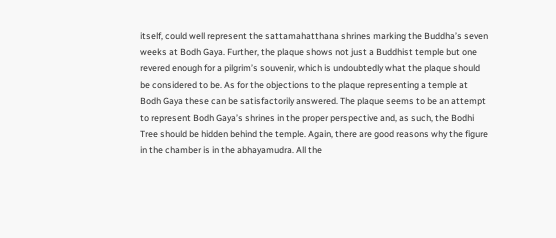itself, could well represent the sattamahatthana shrines marking the Buddha’s seven weeks at Bodh Gaya. Further, the plaque shows not just a Buddhist temple but one revered enough for a pilgrim’s souvenir, which is undoubtedly what the plaque should be considered to be. As for the objections to the plaque representing a temple at Bodh Gaya these can be satisfactorily answered. The plaque seems to be an attempt to represent Bodh Gaya’s shrines in the proper perspective and, as such, the Bodhi Tree should be hidden behind the temple. Again, there are good reasons why the figure in the chamber is in the abhayamudra. All the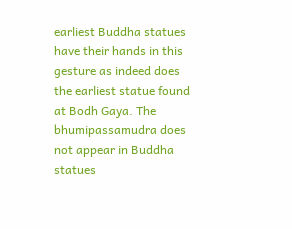earliest Buddha statues have their hands in this gesture as indeed does the earliest statue found at Bodh Gaya. The bhumipassamudra does not appear in Buddha statues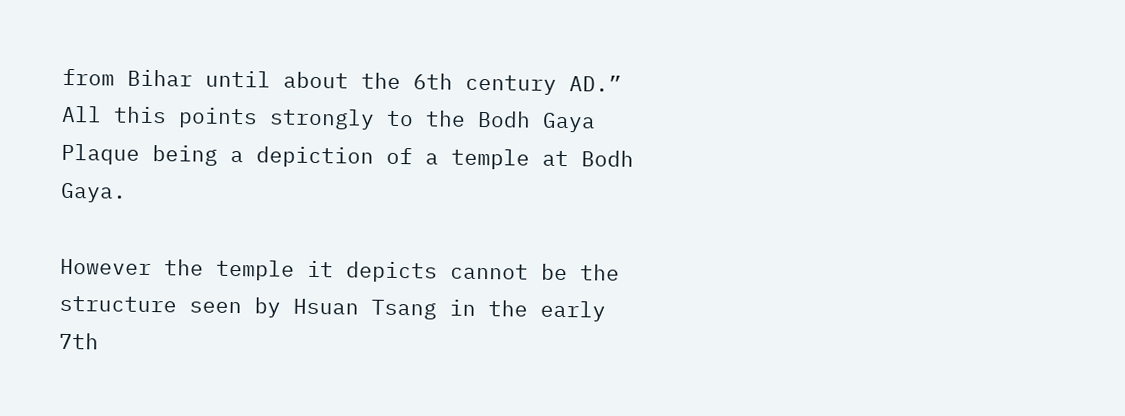from Bihar until about the 6th century AD.” All this points strongly to the Bodh Gaya Plaque being a depiction of a temple at Bodh Gaya.

However the temple it depicts cannot be the structure seen by Hsuan Tsang in the early 7th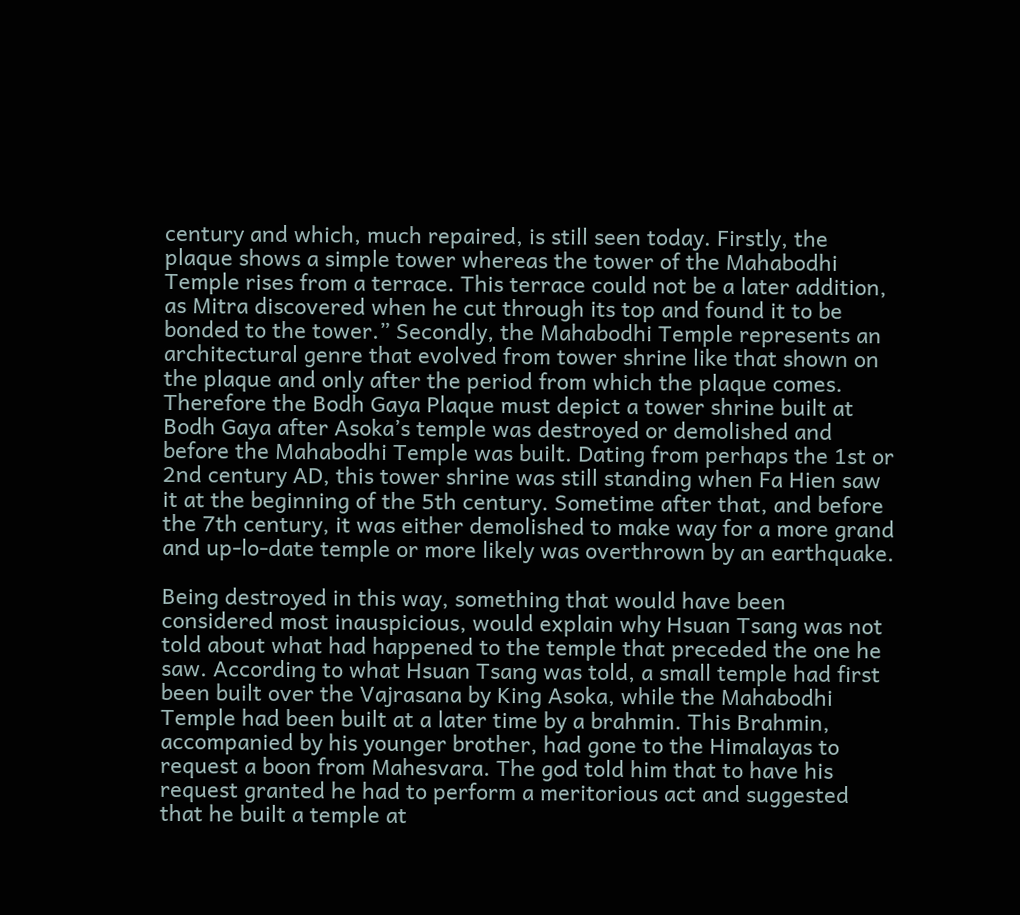century and which, much repaired, is still seen today. Firstly, the plaque shows a simple tower whereas the tower of the Mahabodhi Temple rises from a terrace. This terrace could not be a later addition, as Mitra discovered when he cut through its top and found it to be bonded to the tower.” Secondly, the Mahabodhi Temple represents an architectural genre that evolved from tower shrine like that shown on the plaque and only after the period from which the plaque comes. Therefore the Bodh Gaya Plaque must depict a tower shrine built at Bodh Gaya after Asoka’s temple was destroyed or demolished and before the Mahabodhi Temple was built. Dating from perhaps the 1st or 2nd century AD, this tower shrine was still standing when Fa Hien saw it at the beginning of the 5th century. Sometime after that, and before the 7th century, it was either demolished to make way for a more grand and up-lo-date temple or more likely was overthrown by an earthquake.

Being destroyed in this way, something that would have been considered most inauspicious, would explain why Hsuan Tsang was not told about what had happened to the temple that preceded the one he saw. According to what Hsuan Tsang was told, a small temple had first been built over the Vajrasana by King Asoka, while the Mahabodhi Temple had been built at a later time by a brahmin. This Brahmin, accompanied by his younger brother, had gone to the Himalayas to request a boon from Mahesvara. The god told him that to have his request granted he had to perform a meritorious act and suggested that he built a temple at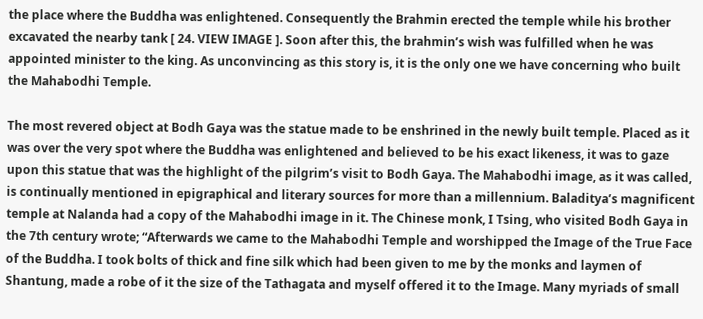the place where the Buddha was enlightened. Consequently the Brahmin erected the temple while his brother excavated the nearby tank [ 24. VIEW IMAGE ]. Soon after this, the brahmin’s wish was fulfilled when he was appointed minister to the king. As unconvincing as this story is, it is the only one we have concerning who built the Mahabodhi Temple.

The most revered object at Bodh Gaya was the statue made to be enshrined in the newly built temple. Placed as it was over the very spot where the Buddha was enlightened and believed to be his exact likeness, it was to gaze upon this statue that was the highlight of the pilgrim’s visit to Bodh Gaya. The Mahabodhi image, as it was called, is continually mentioned in epigraphical and literary sources for more than a millennium. Baladitya’s magnificent temple at Nalanda had a copy of the Mahabodhi image in it. The Chinese monk, I Tsing, who visited Bodh Gaya in the 7th century wrote; “Afterwards we came to the Mahabodhi Temple and worshipped the Image of the True Face of the Buddha. I took bolts of thick and fine silk which had been given to me by the monks and laymen of Shantung, made a robe of it the size of the Tathagata and myself offered it to the Image. Many myriads of small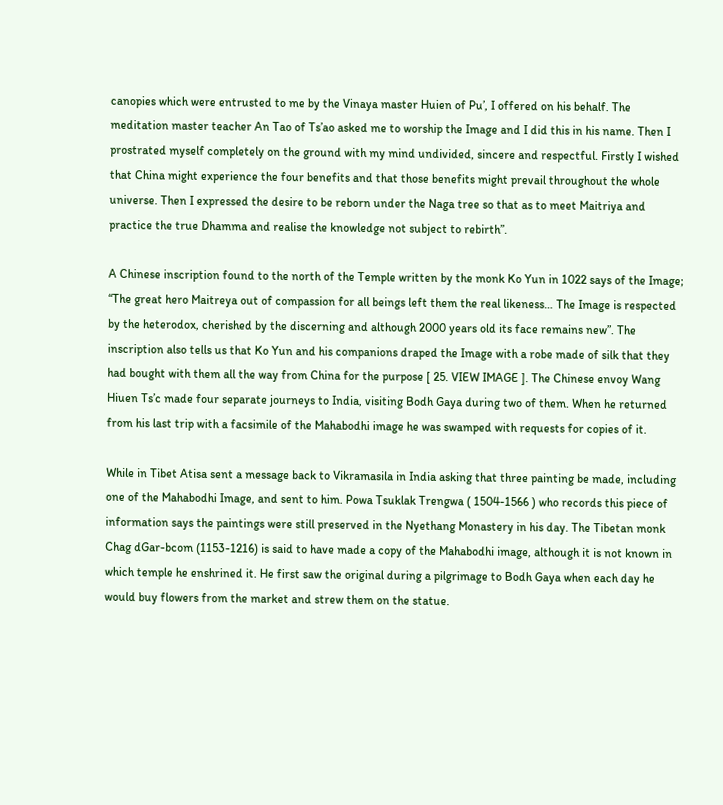canopies which were entrusted to me by the Vinaya master Huien of Pu’, I offered on his behalf. The meditation master teacher An Tao of Ts’ao asked me to worship the Image and I did this in his name. Then I prostrated myself completely on the ground with my mind undivided, sincere and respectful. Firstly I wished that China might experience the four benefits and that those benefits might prevail throughout the whole universe. Then I expressed the desire to be reborn under the Naga tree so that as to meet Maitriya and practice the true Dhamma and realise the knowledge not subject to rebirth”.

A Chinese inscription found to the north of the Temple written by the monk Ko Yun in 1022 says of the Image; “The great hero Maitreya out of compassion for all beings left them the real likeness… The Image is respected by the heterodox, cherished by the discerning and although 2000 years old its face remains new”. The inscription also tells us that Ko Yun and his companions draped the Image with a robe made of silk that they had bought with them all the way from China for the purpose [ 25. VIEW IMAGE ]. The Chinese envoy Wang Hiuen Ts’c made four separate journeys to India, visiting Bodh Gaya during two of them. When he returned from his last trip with a facsimile of the Mahabodhi image he was swamped with requests for copies of it.

While in Tibet Atisa sent a message back to Vikramasila in India asking that three painting be made, including one of the Mahabodhi Image, and sent to him. Powa Tsuklak Trengwa ( 1504-1566 ) who records this piece of information says the paintings were still preserved in the Nyethang Monastery in his day. The Tibetan monk Chag dGar-bcom (1153-1216) is said to have made a copy of the Mahabodhi image, although it is not known in which temple he enshrined it. He first saw the original during a pilgrimage to Bodh Gaya when each day he would buy flowers from the market and strew them on the statue.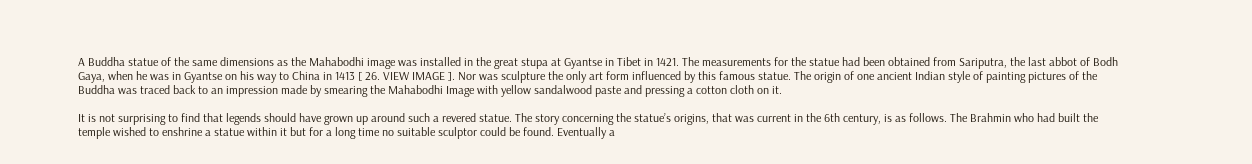A Buddha statue of the same dimensions as the Mahabodhi image was installed in the great stupa at Gyantse in Tibet in 1421. The measurements for the statue had been obtained from Sariputra, the last abbot of Bodh Gaya, when he was in Gyantse on his way to China in 1413 [ 26. VIEW IMAGE ]. Nor was sculpture the only art form influenced by this famous statue. The origin of one ancient Indian style of painting pictures of the Buddha was traced back to an impression made by smearing the Mahabodhi Image with yellow sandalwood paste and pressing a cotton cloth on it.

It is not surprising to find that legends should have grown up around such a revered statue. The story concerning the statue’s origins, that was current in the 6th century, is as follows. The Brahmin who had built the temple wished to enshrine a statue within it but for a long time no suitable sculptor could be found. Eventually a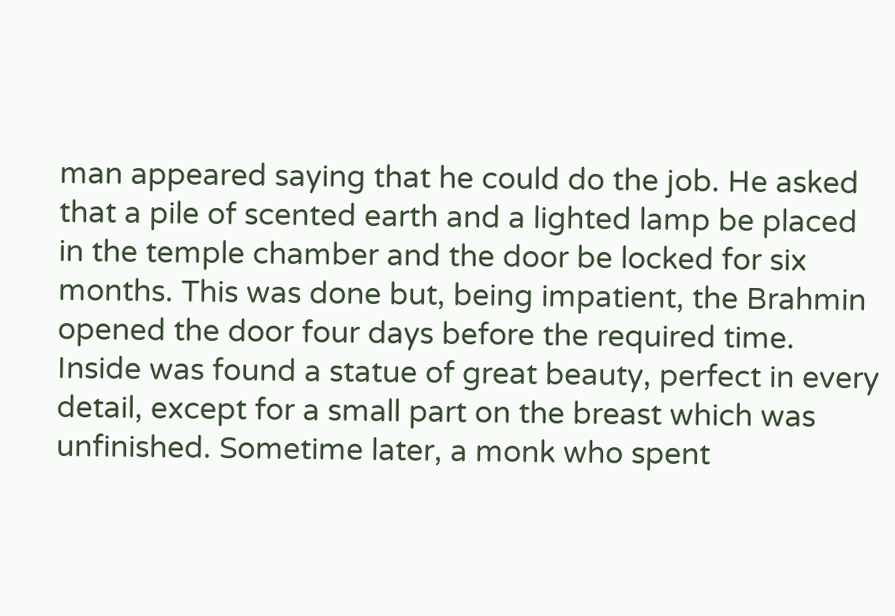man appeared saying that he could do the job. He asked that a pile of scented earth and a lighted lamp be placed in the temple chamber and the door be locked for six months. This was done but, being impatient, the Brahmin opened the door four days before the required time. Inside was found a statue of great beauty, perfect in every detail, except for a small part on the breast which was unfinished. Sometime later, a monk who spent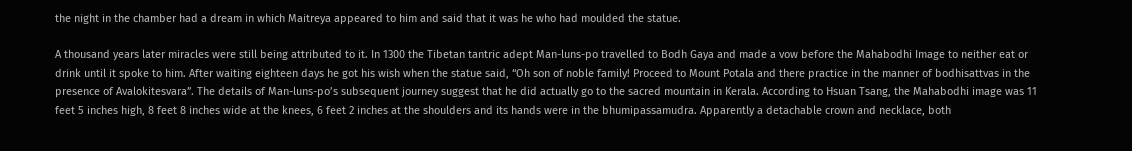the night in the chamber had a dream in which Maitreya appeared to him and said that it was he who had moulded the statue.

A thousand years later miracles were still being attributed to it. In 1300 the Tibetan tantric adept Man-luns-po travelled to Bodh Gaya and made a vow before the Mahabodhi Image to neither eat or drink until it spoke to him. After waiting eighteen days he got his wish when the statue said, “Oh son of noble family! Proceed to Mount Potala and there practice in the manner of bodhisattvas in the presence of Avalokitesvara”. The details of Man-luns-po’s subsequent journey suggest that he did actually go to the sacred mountain in Kerala. According to Hsuan Tsang, the Mahabodhi image was 11 feet 5 inches high, 8 feet 8 inches wide at the knees, 6 feet 2 inches at the shoulders and its hands were in the bhumipassamudra. Apparently a detachable crown and necklace, both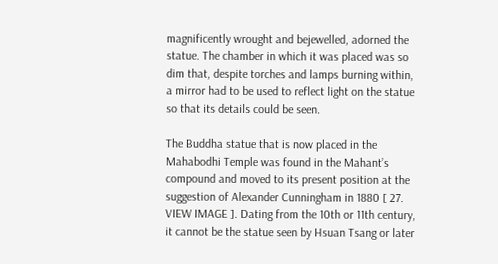magnificently wrought and bejewelled, adorned the statue. The chamber in which it was placed was so dim that, despite torches and lamps burning within, a mirror had to be used to reflect light on the statue so that its details could be seen.

The Buddha statue that is now placed in the Mahabodhi Temple was found in the Mahant’s compound and moved to its present position at the suggestion of Alexander Cunningham in 1880 [ 27. VIEW IMAGE ]. Dating from the 10th or 11th century, it cannot be the statue seen by Hsuan Tsang or later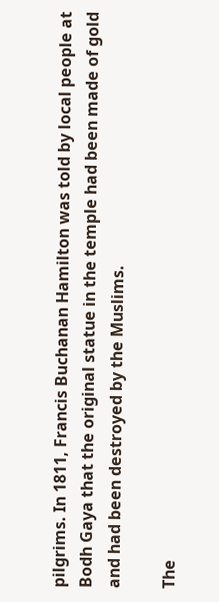pilgrims. In 1811, Francis Buchanan Hamilton was told by local people at Bodh Gaya that the original statue in the temple had been made of gold and had been destroyed by the Muslims.

The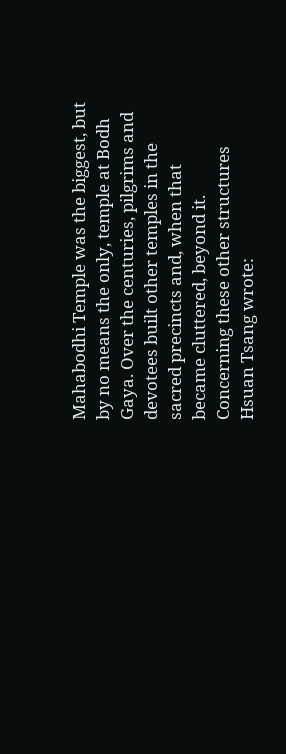Mahabodhi Temple was the biggest, but by no means the only, temple at Bodh Gaya. Over the centuries, pilgrims and devotees built other temples in the sacred precincts and, when that became cluttered, beyond it. Concerning these other structures Hsuan Tsang wrote: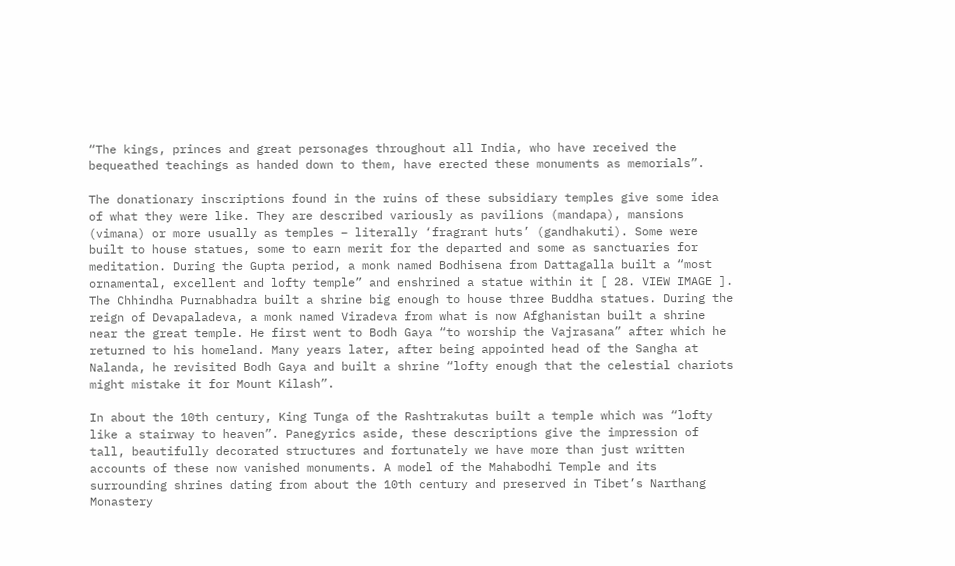“The kings, princes and great personages throughout all India, who have received the bequeathed teachings as handed down to them, have erected these monuments as memorials”.

The donationary inscriptions found in the ruins of these subsidiary temples give some idea of what they were like. They are described variously as pavilions (mandapa), mansions (vimana) or more usually as temples – literally ‘fragrant huts’ (gandhakuti). Some were built to house statues, some to earn merit for the departed and some as sanctuaries for meditation. During the Gupta period, a monk named Bodhisena from Dattagalla built a “most ornamental, excellent and lofty temple” and enshrined a statue within it [ 28. VIEW IMAGE ]. The Chhindha Purnabhadra built a shrine big enough to house three Buddha statues. During the reign of Devapaladeva, a monk named Viradeva from what is now Afghanistan built a shrine near the great temple. He first went to Bodh Gaya “to worship the Vajrasana” after which he returned to his homeland. Many years later, after being appointed head of the Sangha at Nalanda, he revisited Bodh Gaya and built a shrine “lofty enough that the celestial chariots might mistake it for Mount Kilash”.

In about the 10th century, King Tunga of the Rashtrakutas built a temple which was “lofty like a stairway to heaven”. Panegyrics aside, these descriptions give the impression of tall, beautifully decorated structures and fortunately we have more than just written accounts of these now vanished monuments. A model of the Mahabodhi Temple and its surrounding shrines dating from about the 10th century and preserved in Tibet’s Narthang Monastery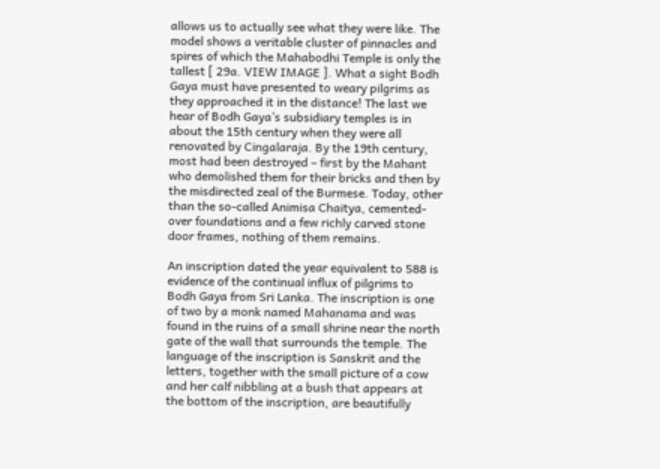allows us to actually see what they were like. The model shows a veritable cluster of pinnacles and spires of which the Mahabodhi Temple is only the tallest [ 29a. VIEW IMAGE ]. What a sight Bodh Gaya must have presented to weary pilgrims as they approached it in the distance! The last we hear of Bodh Gaya’s subsidiary temples is in about the 15th century when they were all renovated by Cingalaraja. By the 19th century, most had been destroyed – first by the Mahant who demolished them for their bricks and then by the misdirected zeal of the Burmese. Today, other than the so-called Animisa Chaitya, cemented-over foundations and a few richly carved stone door frames, nothing of them remains.

An inscription dated the year equivalent to 588 is evidence of the continual influx of pilgrims to Bodh Gaya from Sri Lanka. The inscription is one of two by a monk named Mahanama and was found in the ruins of a small shrine near the north gate of the wall that surrounds the temple. The language of the inscription is Sanskrit and the letters, together with the small picture of a cow and her calf nibbling at a bush that appears at the bottom of the inscription, are beautifully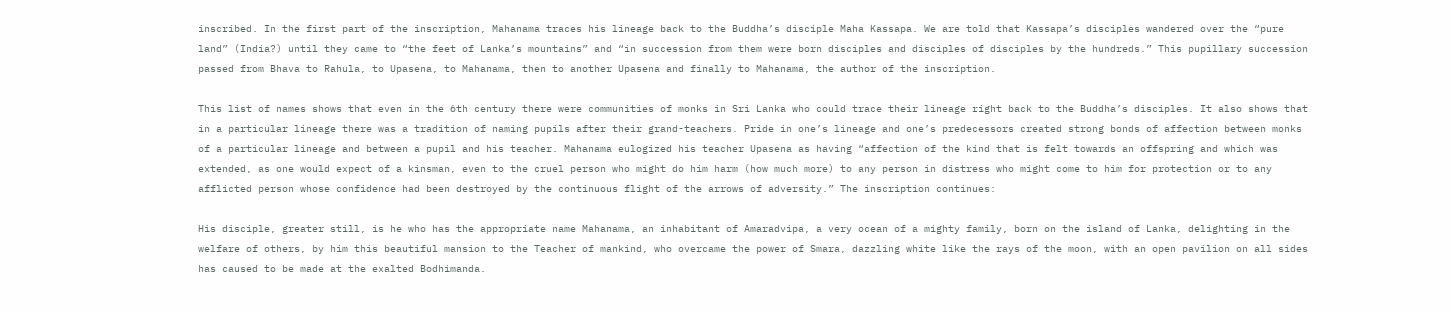inscribed. In the first part of the inscription, Mahanama traces his lineage back to the Buddha’s disciple Maha Kassapa. We are told that Kassapa’s disciples wandered over the “pure land” (India?) until they came to “the feet of Lanka’s mountains” and “in succession from them were born disciples and disciples of disciples by the hundreds.” This pupillary succession passed from Bhava to Rahula, to Upasena, to Mahanama, then to another Upasena and finally to Mahanama, the author of the inscription.

This list of names shows that even in the 6th century there were communities of monks in Sri Lanka who could trace their lineage right back to the Buddha’s disciples. It also shows that in a particular lineage there was a tradition of naming pupils after their grand-teachers. Pride in one’s lineage and one’s predecessors created strong bonds of affection between monks of a particular lineage and between a pupil and his teacher. Mahanama eulogized his teacher Upasena as having “affection of the kind that is felt towards an offspring and which was extended, as one would expect of a kinsman, even to the cruel person who might do him harm (how much more) to any person in distress who might come to him for protection or to any afflicted person whose confidence had been destroyed by the continuous flight of the arrows of adversity.” The inscription continues:

His disciple, greater still, is he who has the appropriate name Mahanama, an inhabitant of Amaradvipa, a very ocean of a mighty family, born on the island of Lanka, delighting in the welfare of others, by him this beautiful mansion to the Teacher of mankind, who overcame the power of Smara, dazzling white like the rays of the moon, with an open pavilion on all sides has caused to be made at the exalted Bodhimanda.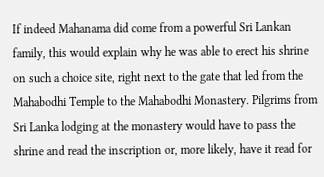If indeed Mahanama did come from a powerful Sri Lankan family, this would explain why he was able to erect his shrine on such a choice site, right next to the gate that led from the Mahabodhi Temple to the Mahabodhi Monastery. Pilgrims from Sri Lanka lodging at the monastery would have to pass the shrine and read the inscription or, more likely, have it read for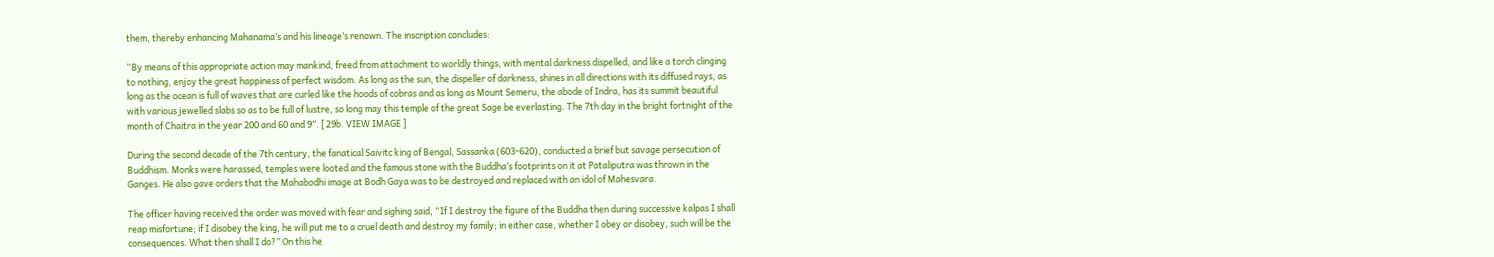them, thereby enhancing Mahanama’s and his lineage’s renown. The inscription concludes:

“By means of this appropriate action may mankind, freed from attachment to worldly things, with mental darkness dispelled, and like a torch clinging to nothing, enjoy the great happiness of perfect wisdom. As long as the sun, the dispeller of darkness, shines in all directions with its diffused rays, as long as the ocean is full of waves that are curled like the hoods of cobras and as long as Mount Semeru, the abode of Indra, has its summit beautiful with various jewelled slabs so as to be full of lustre, so long may this temple of the great Sage be everlasting. The 7th day in the bright fortnight of the month of Chaitra in the year 200 and 60 and 9”. [ 29b. VIEW IMAGE ]

During the second decade of the 7th century, the fanatical Saivitc king of Bengal, Sassanka (603-620), conducted a brief but savage persecution of Buddhism. Monks were harassed, temples were looted and the famous stone with the Buddha’s footprints on it at Pataliputra was thrown in the Ganges. He also gave orders that the Mahabodhi image at Bodh Gaya was to be destroyed and replaced with an idol of Mahesvara.

The officer having received the order was moved with fear and sighing said, “If I destroy the figure of the Buddha then during successive kalpas I shall reap misfortune; if I disobey the king, he will put me to a cruel death and destroy my family; in either case, whether I obey or disobey, such will be the consequences. What then shall I do?” On this he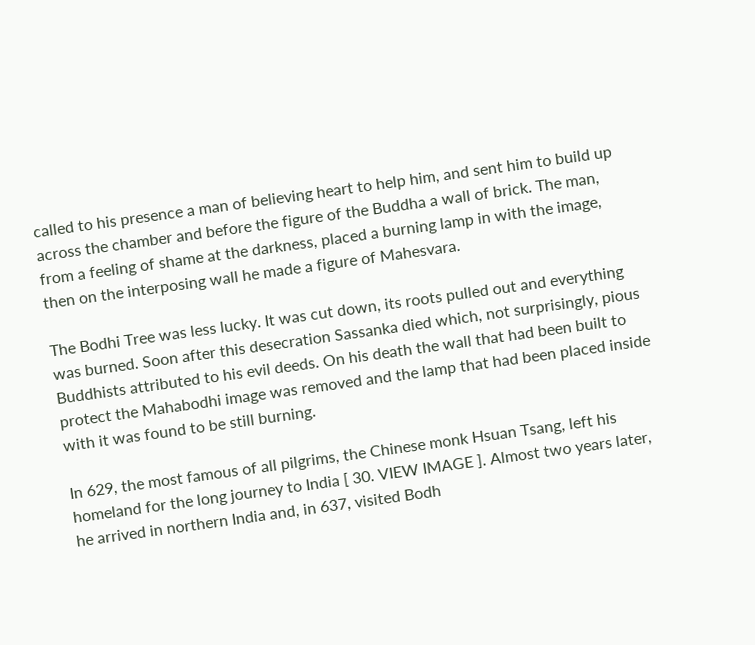called to his presence a man of believing heart to help him, and sent him to build up across the chamber and before the figure of the Buddha a wall of brick. The man, from a feeling of shame at the darkness, placed a burning lamp in with the image, then on the interposing wall he made a figure of Mahesvara.

The Bodhi Tree was less lucky. It was cut down, its roots pulled out and everything was burned. Soon after this desecration Sassanka died which, not surprisingly, pious Buddhists attributed to his evil deeds. On his death the wall that had been built to protect the Mahabodhi image was removed and the lamp that had been placed inside with it was found to be still burning.

In 629, the most famous of all pilgrims, the Chinese monk Hsuan Tsang, left his homeland for the long journey to India [ 30. VIEW IMAGE ]. Almost two years later, he arrived in northern India and, in 637, visited Bodh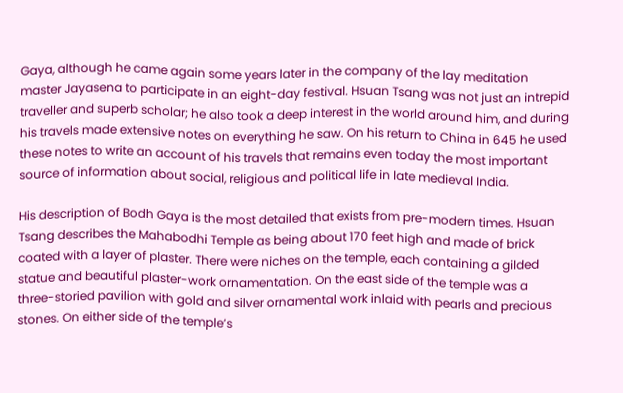Gaya, although he came again some years later in the company of the lay meditation master Jayasena to participate in an eight-day festival. Hsuan Tsang was not just an intrepid traveller and superb scholar; he also took a deep interest in the world around him, and during his travels made extensive notes on everything he saw. On his return to China in 645 he used these notes to write an account of his travels that remains even today the most important source of information about social, religious and political life in late medieval India.

His description of Bodh Gaya is the most detailed that exists from pre-modern times. Hsuan Tsang describes the Mahabodhi Temple as being about 170 feet high and made of brick coated with a layer of plaster. There were niches on the temple, each containing a gilded statue and beautiful plaster-work ornamentation. On the east side of the temple was a three-storied pavilion with gold and silver ornamental work inlaid with pearls and precious stones. On either side of the temple’s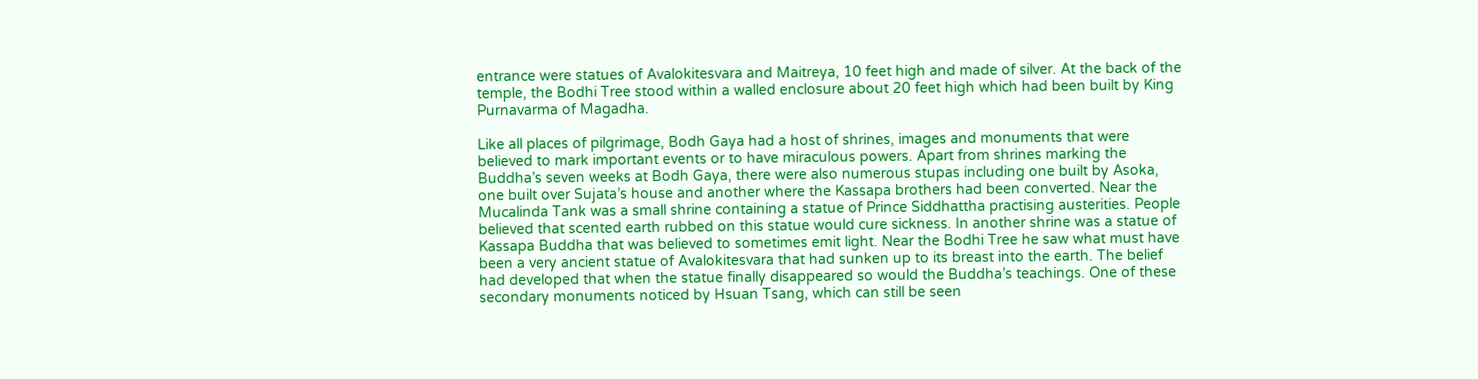entrance were statues of Avalokitesvara and Maitreya, 10 feet high and made of silver. At the back of the temple, the Bodhi Tree stood within a walled enclosure about 20 feet high which had been built by King Purnavarma of Magadha.

Like all places of pilgrimage, Bodh Gaya had a host of shrines, images and monuments that were believed to mark important events or to have miraculous powers. Apart from shrines marking the Buddha’s seven weeks at Bodh Gaya, there were also numerous stupas including one built by Asoka, one built over Sujata’s house and another where the Kassapa brothers had been converted. Near the Mucalinda Tank was a small shrine containing a statue of Prince Siddhattha practising austerities. People believed that scented earth rubbed on this statue would cure sickness. In another shrine was a statue of Kassapa Buddha that was believed to sometimes emit light. Near the Bodhi Tree he saw what must have been a very ancient statue of Avalokitesvara that had sunken up to its breast into the earth. The belief had developed that when the statue finally disappeared so would the Buddha’s teachings. One of these secondary monuments noticed by Hsuan Tsang, which can still be seen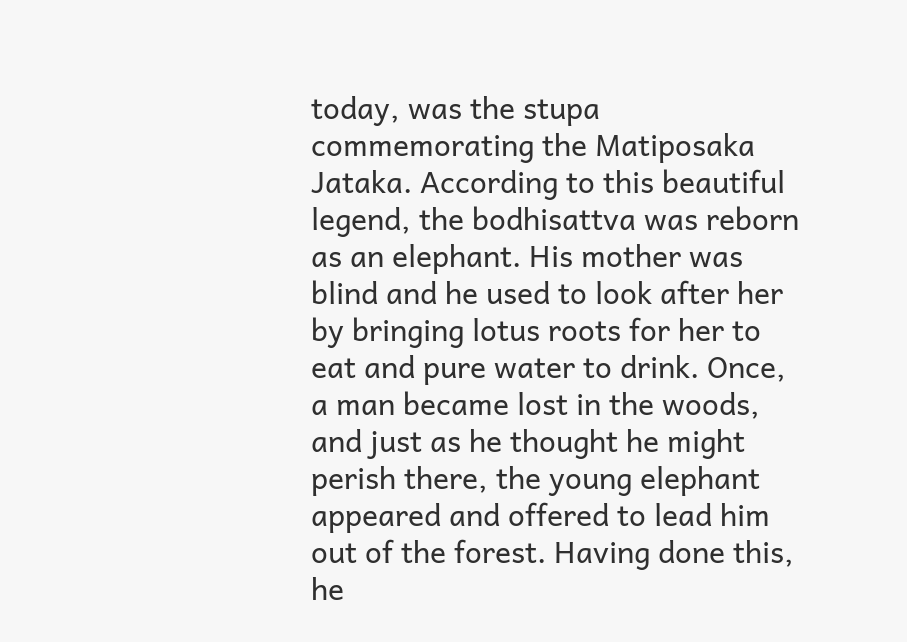today, was the stupa commemorating the Matiposaka Jataka. According to this beautiful legend, the bodhisattva was reborn as an elephant. His mother was blind and he used to look after her by bringing lotus roots for her to eat and pure water to drink. Once, a man became lost in the woods, and just as he thought he might perish there, the young elephant appeared and offered to lead him out of the forest. Having done this, he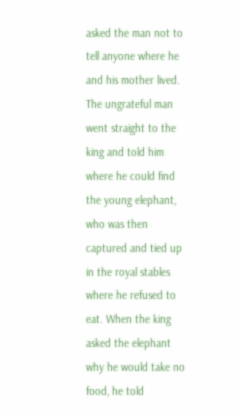asked the man not to tell anyone where he and his mother lived. The ungrateful man went straight to the king and told him where he could find the young elephant, who was then captured and tied up in the royal stables where he refused to eat. When the king asked the elephant why he would take no food, he told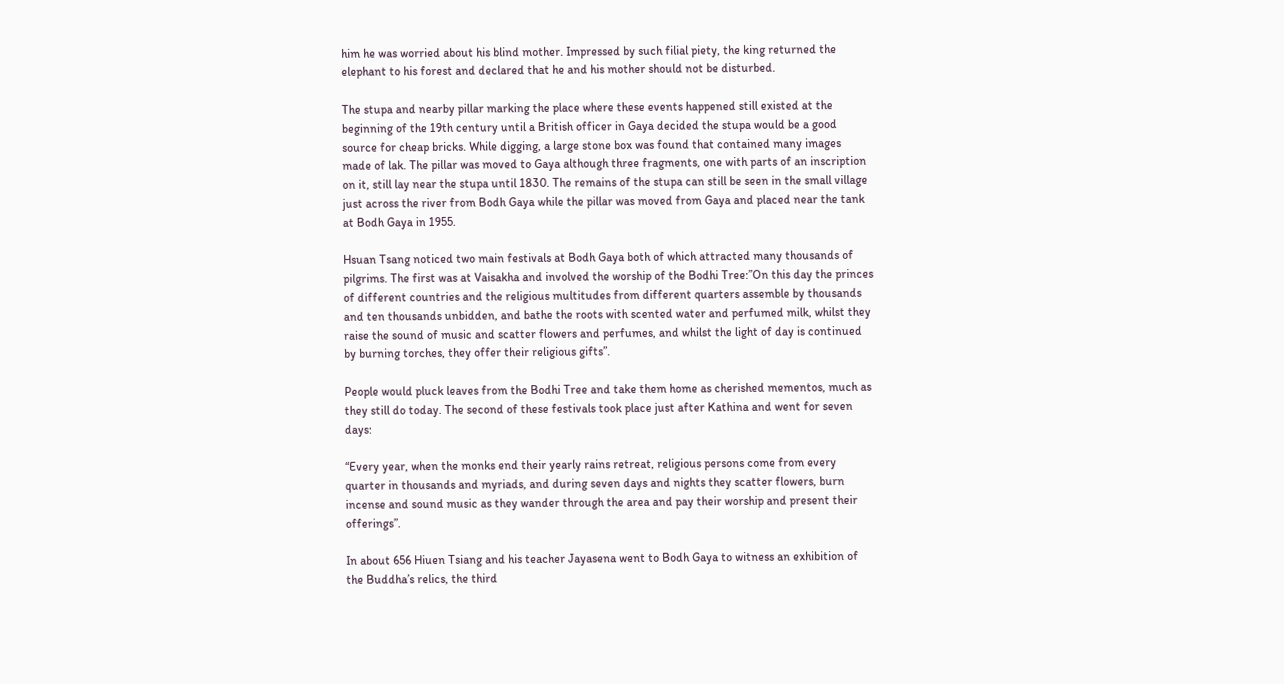him he was worried about his blind mother. Impressed by such filial piety, the king returned the elephant to his forest and declared that he and his mother should not be disturbed.

The stupa and nearby pillar marking the place where these events happened still existed at the beginning of the 19th century until a British officer in Gaya decided the stupa would be a good source for cheap bricks. While digging, a large stone box was found that contained many images made of lak. The pillar was moved to Gaya although three fragments, one with parts of an inscription on it, still lay near the stupa until 1830. The remains of the stupa can still be seen in the small village just across the river from Bodh Gaya while the pillar was moved from Gaya and placed near the tank at Bodh Gaya in 1955.

Hsuan Tsang noticed two main festivals at Bodh Gaya both of which attracted many thousands of pilgrims. The first was at Vaisakha and involved the worship of the Bodhi Tree:”On this day the princes of different countries and the religious multitudes from different quarters assemble by thousands and ten thousands unbidden, and bathe the roots with scented water and perfumed milk, whilst they raise the sound of music and scatter flowers and perfumes, and whilst the light of day is continued by burning torches, they offer their religious gifts”.

People would pluck leaves from the Bodhi Tree and take them home as cherished mementos, much as they still do today. The second of these festivals took place just after Kathina and went for seven days:

“Every year, when the monks end their yearly rains retreat, religious persons come from every quarter in thousands and myriads, and during seven days and nights they scatter flowers, burn incense and sound music as they wander through the area and pay their worship and present their offerings”.

In about 656 Hiuen Tsiang and his teacher Jayasena went to Bodh Gaya to witness an exhibition of the Buddha’s relics, the third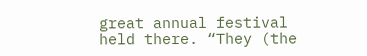great annual festival held there. “They (the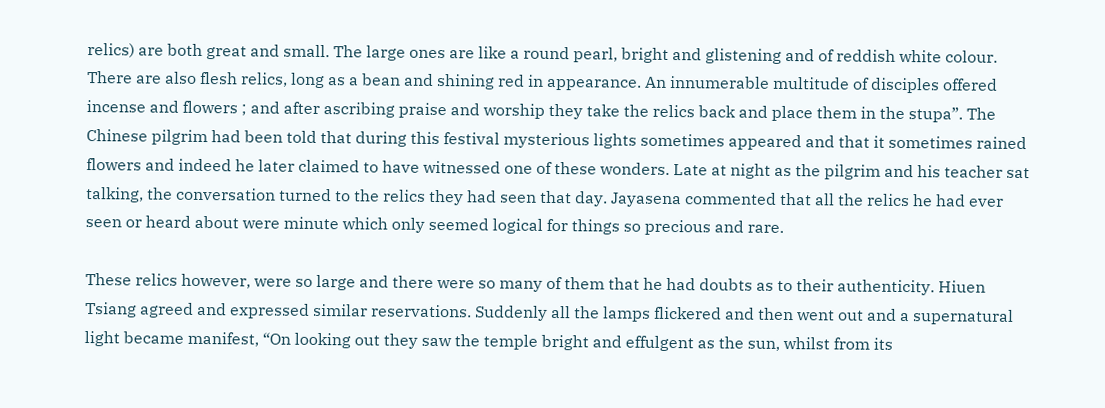relics) are both great and small. The large ones are like a round pearl, bright and glistening and of reddish white colour. There are also flesh relics, long as a bean and shining red in appearance. An innumerable multitude of disciples offered incense and flowers ; and after ascribing praise and worship they take the relics back and place them in the stupa”. The Chinese pilgrim had been told that during this festival mysterious lights sometimes appeared and that it sometimes rained flowers and indeed he later claimed to have witnessed one of these wonders. Late at night as the pilgrim and his teacher sat talking, the conversation turned to the relics they had seen that day. Jayasena commented that all the relics he had ever seen or heard about were minute which only seemed logical for things so precious and rare.

These relics however, were so large and there were so many of them that he had doubts as to their authenticity. Hiuen Tsiang agreed and expressed similar reservations. Suddenly all the lamps flickered and then went out and a supernatural light became manifest, “On looking out they saw the temple bright and effulgent as the sun, whilst from its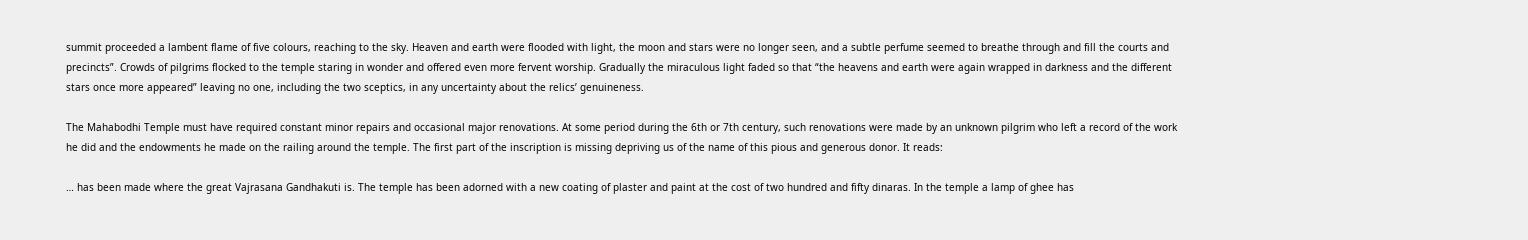summit proceeded a lambent flame of five colours, reaching to the sky. Heaven and earth were flooded with light, the moon and stars were no longer seen, and a subtle perfume seemed to breathe through and fill the courts and precincts”. Crowds of pilgrims flocked to the temple staring in wonder and offered even more fervent worship. Gradually the miraculous light faded so that “the heavens and earth were again wrapped in darkness and the different stars once more appeared” leaving no one, including the two sceptics, in any uncertainty about the relics’ genuineness.

The Mahabodhi Temple must have required constant minor repairs and occasional major renovations. At some period during the 6th or 7th century, such renovations were made by an unknown pilgrim who left a record of the work he did and the endowments he made on the railing around the temple. The first part of the inscription is missing depriving us of the name of this pious and generous donor. It reads:

… has been made where the great Vajrasana Gandhakuti is. The temple has been adorned with a new coating of plaster and paint at the cost of two hundred and fifty dinaras. In the temple a lamp of ghee has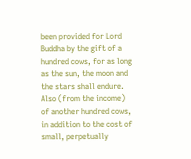been provided for Lord Buddha by the gift of a hundred cows, for as long as the sun, the moon and the stars shall endure. Also (from the income) of another hundred cows, in addition to the cost of small, perpetually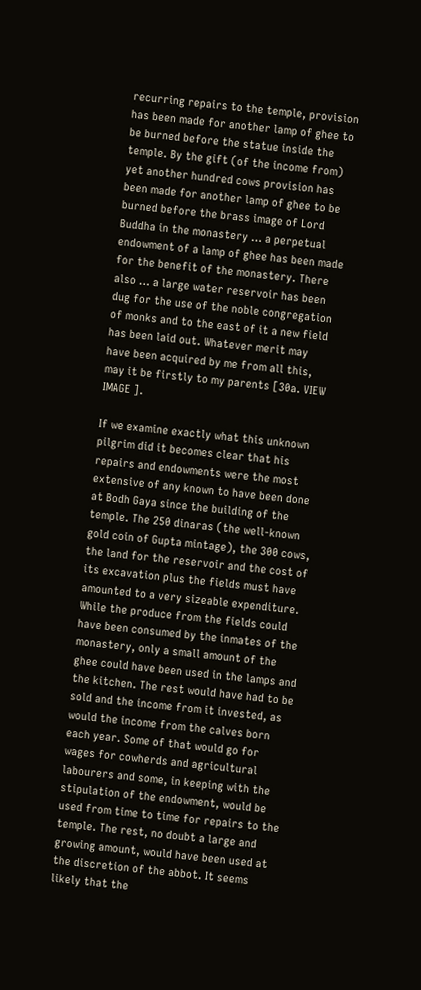recurring repairs to the temple, provision has been made for another lamp of ghee to be burned before the statue inside the temple. By the gift (of the income from) yet another hundred cows provision has been made for another lamp of ghee to be burned before the brass image of Lord Buddha in the monastery … a perpetual endowment of a lamp of ghee has been made for the benefit of the monastery. There also … a large water reservoir has been dug for the use of the noble congregation of monks and to the east of it a new field has been laid out. Whatever merit may have been acquired by me from all this, may it be firstly to my parents [30a. VIEW IMAGE ].

If we examine exactly what this unknown pilgrim did it becomes clear that his repairs and endowments were the most extensive of any known to have been done at Bodh Gaya since the building of the temple. The 250 dinaras (the well-known gold coin of Gupta mintage), the 300 cows, the land for the reservoir and the cost of its excavation plus the fields must have amounted to a very sizeable expenditure. While the produce from the fields could have been consumed by the inmates of the monastery, only a small amount of the ghee could have been used in the lamps and the kitchen. The rest would have had to be sold and the income from it invested, as would the income from the calves born each year. Some of that would go for wages for cowherds and agricultural labourers and some, in keeping with the stipulation of the endowment, would be used from time to time for repairs to the temple. The rest, no doubt a large and growing amount, would have been used at the discretion of the abbot. It seems likely that the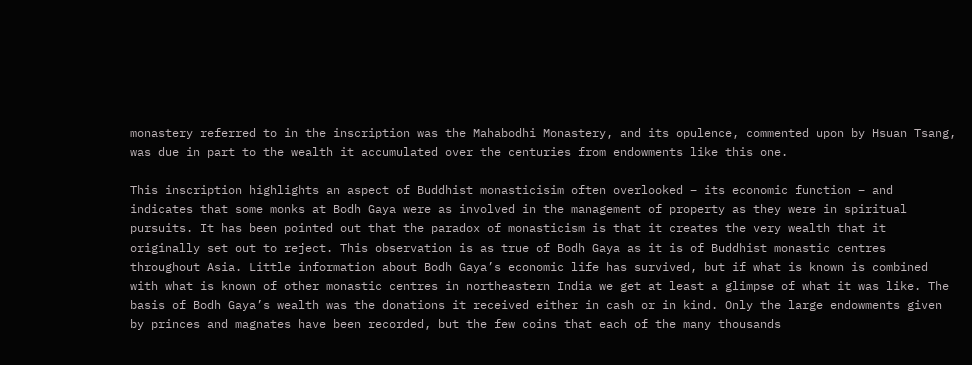monastery referred to in the inscription was the Mahabodhi Monastery, and its opulence, commented upon by Hsuan Tsang, was due in part to the wealth it accumulated over the centuries from endowments like this one.

This inscription highlights an aspect of Buddhist monasticisim often overlooked – its economic function – and indicates that some monks at Bodh Gaya were as involved in the management of property as they were in spiritual pursuits. It has been pointed out that the paradox of monasticism is that it creates the very wealth that it originally set out to reject. This observation is as true of Bodh Gaya as it is of Buddhist monastic centres throughout Asia. Little information about Bodh Gaya’s economic life has survived, but if what is known is combined with what is known of other monastic centres in northeastern India we get at least a glimpse of what it was like. The basis of Bodh Gaya’s wealth was the donations it received either in cash or in kind. Only the large endowments given by princes and magnates have been recorded, but the few coins that each of the many thousands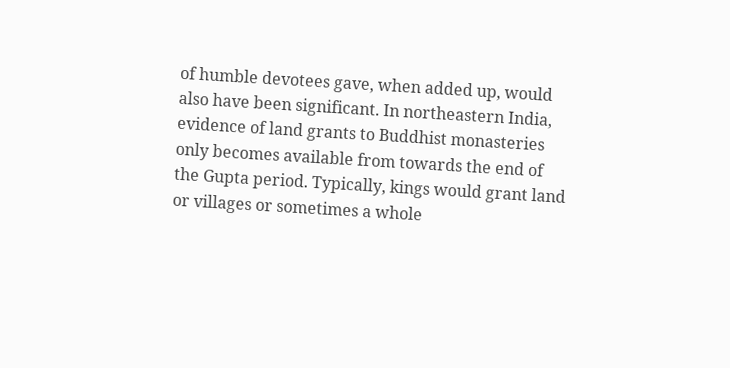of humble devotees gave, when added up, would also have been significant. In northeastern India, evidence of land grants to Buddhist monasteries only becomes available from towards the end of the Gupta period. Typically, kings would grant land or villages or sometimes a whole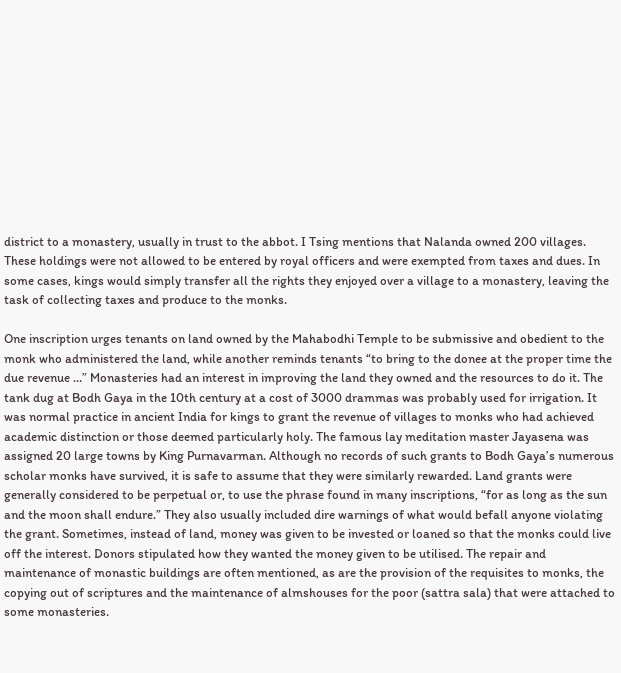district to a monastery, usually in trust to the abbot. I Tsing mentions that Nalanda owned 200 villages. These holdings were not allowed to be entered by royal officers and were exempted from taxes and dues. In some cases, kings would simply transfer all the rights they enjoyed over a village to a monastery, leaving the task of collecting taxes and produce to the monks.

One inscription urges tenants on land owned by the Mahabodhi Temple to be submissive and obedient to the monk who administered the land, while another reminds tenants “to bring to the donee at the proper time the due revenue …” Monasteries had an interest in improving the land they owned and the resources to do it. The tank dug at Bodh Gaya in the 10th century at a cost of 3000 drammas was probably used for irrigation. It was normal practice in ancient India for kings to grant the revenue of villages to monks who had achieved academic distinction or those deemed particularly holy. The famous lay meditation master Jayasena was assigned 20 large towns by King Purnavarman. Although no records of such grants to Bodh Gaya’s numerous scholar monks have survived, it is safe to assume that they were similarly rewarded. Land grants were generally considered to be perpetual or, to use the phrase found in many inscriptions, “for as long as the sun and the moon shall endure.” They also usually included dire warnings of what would befall anyone violating the grant. Sometimes, instead of land, money was given to be invested or loaned so that the monks could live off the interest. Donors stipulated how they wanted the money given to be utilised. The repair and maintenance of monastic buildings are often mentioned, as are the provision of the requisites to monks, the copying out of scriptures and the maintenance of almshouses for the poor (sattra sala) that were attached to some monasteries.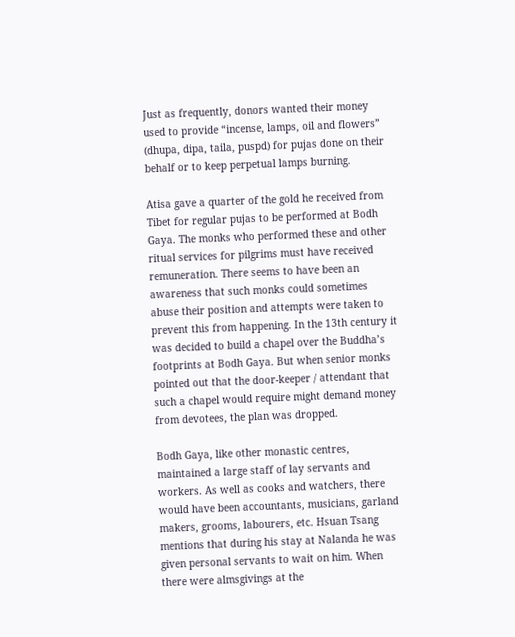Just as frequently, donors wanted their money used to provide “incense, lamps, oil and flowers” (dhupa, dipa, taila, puspd) for pujas done on their behalf or to keep perpetual lamps burning.

Atisa gave a quarter of the gold he received from Tibet for regular pujas to be performed at Bodh Gaya. The monks who performed these and other ritual services for pilgrims must have received remuneration. There seems to have been an awareness that such monks could sometimes abuse their position and attempts were taken to prevent this from happening. In the 13th century it was decided to build a chapel over the Buddha’s footprints at Bodh Gaya. But when senior monks pointed out that the door-keeper / attendant that such a chapel would require might demand money from devotees, the plan was dropped.

Bodh Gaya, like other monastic centres, maintained a large staff of lay servants and workers. As well as cooks and watchers, there would have been accountants, musicians, garland makers, grooms, labourers, etc. Hsuan Tsang mentions that during his stay at Nalanda he was given personal servants to wait on him. When there were almsgivings at the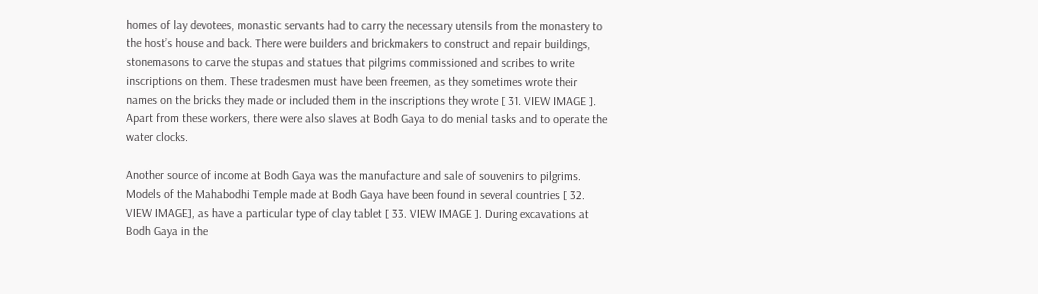homes of lay devotees, monastic servants had to carry the necessary utensils from the monastery to the host’s house and back. There were builders and brickmakers to construct and repair buildings, stonemasons to carve the stupas and statues that pilgrims commissioned and scribes to write inscriptions on them. These tradesmen must have been freemen, as they sometimes wrote their names on the bricks they made or included them in the inscriptions they wrote [ 31. VIEW IMAGE ]. Apart from these workers, there were also slaves at Bodh Gaya to do menial tasks and to operate the water clocks.

Another source of income at Bodh Gaya was the manufacture and sale of souvenirs to pilgrims. Models of the Mahabodhi Temple made at Bodh Gaya have been found in several countries [ 32. VIEW IMAGE], as have a particular type of clay tablet [ 33. VIEW IMAGE ]. During excavations at Bodh Gaya in the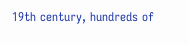19th century, hundreds of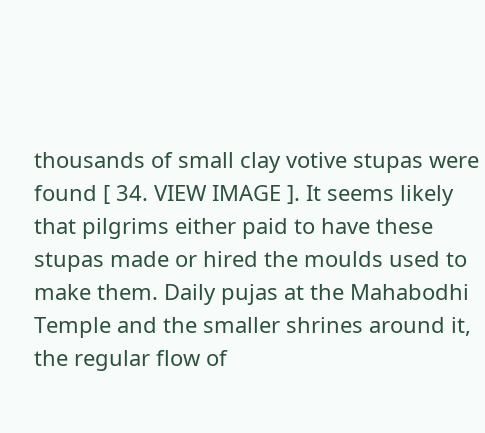thousands of small clay votive stupas were found [ 34. VIEW IMAGE ]. It seems likely that pilgrims either paid to have these stupas made or hired the moulds used to make them. Daily pujas at the Mahabodhi Temple and the smaller shrines around it, the regular flow of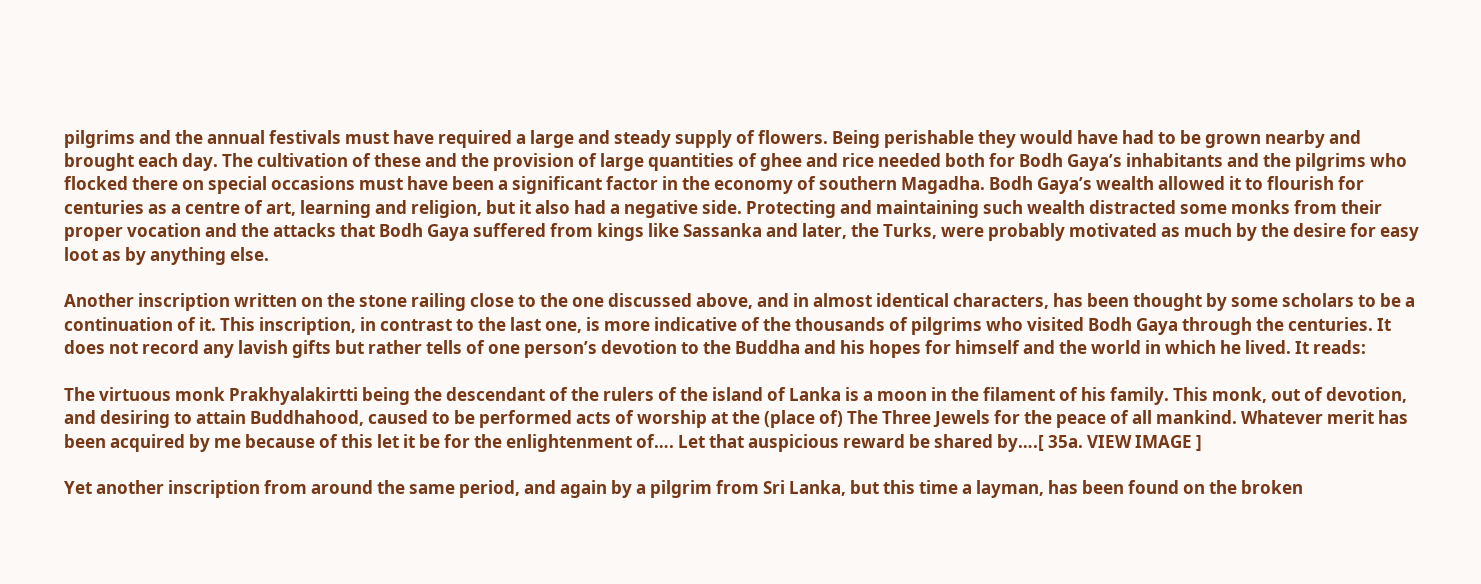pilgrims and the annual festivals must have required a large and steady supply of flowers. Being perishable they would have had to be grown nearby and brought each day. The cultivation of these and the provision of large quantities of ghee and rice needed both for Bodh Gaya’s inhabitants and the pilgrims who flocked there on special occasions must have been a significant factor in the economy of southern Magadha. Bodh Gaya’s wealth allowed it to flourish for centuries as a centre of art, learning and religion, but it also had a negative side. Protecting and maintaining such wealth distracted some monks from their proper vocation and the attacks that Bodh Gaya suffered from kings like Sassanka and later, the Turks, were probably motivated as much by the desire for easy loot as by anything else.

Another inscription written on the stone railing close to the one discussed above, and in almost identical characters, has been thought by some scholars to be a continuation of it. This inscription, in contrast to the last one, is more indicative of the thousands of pilgrims who visited Bodh Gaya through the centuries. It does not record any lavish gifts but rather tells of one person’s devotion to the Buddha and his hopes for himself and the world in which he lived. It reads:

The virtuous monk Prakhyalakirtti being the descendant of the rulers of the island of Lanka is a moon in the filament of his family. This monk, out of devotion, and desiring to attain Buddhahood, caused to be performed acts of worship at the (place of) The Three Jewels for the peace of all mankind. Whatever merit has been acquired by me because of this let it be for the enlightenment of…. Let that auspicious reward be shared by….[ 35a. VIEW IMAGE ]

Yet another inscription from around the same period, and again by a pilgrim from Sri Lanka, but this time a layman, has been found on the broken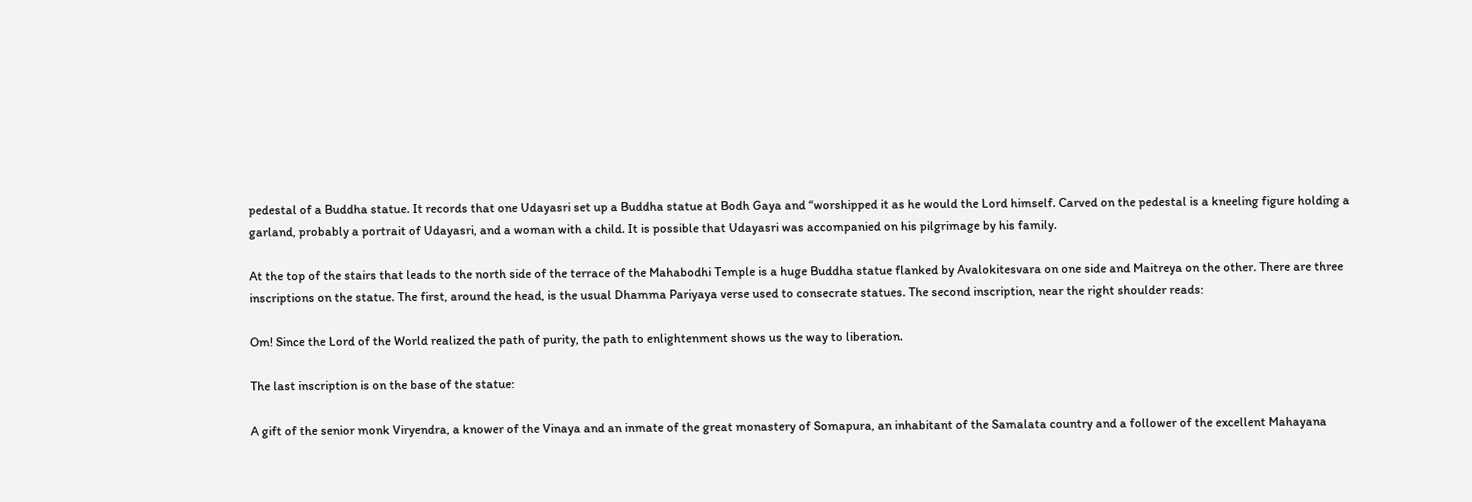pedestal of a Buddha statue. It records that one Udayasri set up a Buddha statue at Bodh Gaya and “worshipped it as he would the Lord himself. Carved on the pedestal is a kneeling figure holding a garland, probably a portrait of Udayasri, and a woman with a child. It is possible that Udayasri was accompanied on his pilgrimage by his family.

At the top of the stairs that leads to the north side of the terrace of the Mahabodhi Temple is a huge Buddha statue flanked by Avalokitesvara on one side and Maitreya on the other. There are three inscriptions on the statue. The first, around the head, is the usual Dhamma Pariyaya verse used to consecrate statues. The second inscription, near the right shoulder reads:

Om! Since the Lord of the World realized the path of purity, the path to enlightenment shows us the way to liberation.

The last inscription is on the base of the statue:

A gift of the senior monk Viryendra, a knower of the Vinaya and an inmate of the great monastery of Somapura, an inhabitant of the Samalata country and a follower of the excellent Mahayana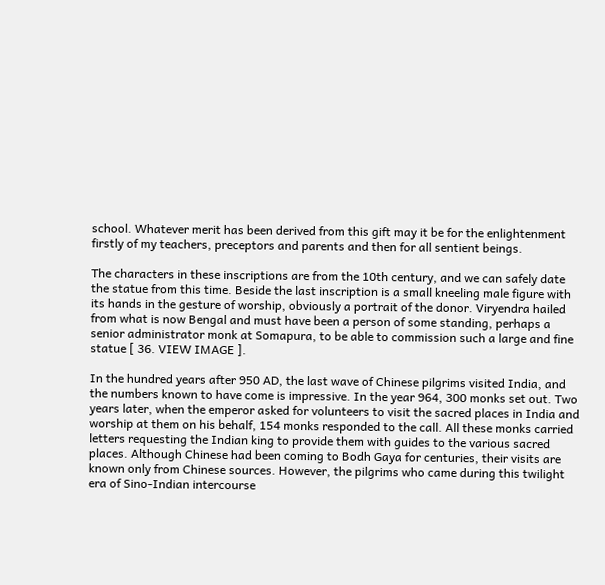school. Whatever merit has been derived from this gift may it be for the enlightenment firstly of my teachers, preceptors and parents and then for all sentient beings.

The characters in these inscriptions are from the 10th century, and we can safely date the statue from this time. Beside the last inscription is a small kneeling male figure with its hands in the gesture of worship, obviously a portrait of the donor. Viryendra hailed from what is now Bengal and must have been a person of some standing, perhaps a senior administrator monk at Somapura, to be able to commission such a large and fine statue [ 36. VIEW IMAGE ].

In the hundred years after 950 AD, the last wave of Chinese pilgrims visited India, and the numbers known to have come is impressive. In the year 964, 300 monks set out. Two years later, when the emperor asked for volunteers to visit the sacred places in India and worship at them on his behalf, 154 monks responded to the call. All these monks carried letters requesting the Indian king to provide them with guides to the various sacred places. Although Chinese had been coming to Bodh Gaya for centuries, their visits are known only from Chinese sources. However, the pilgrims who came during this twilight era of Sino-Indian intercourse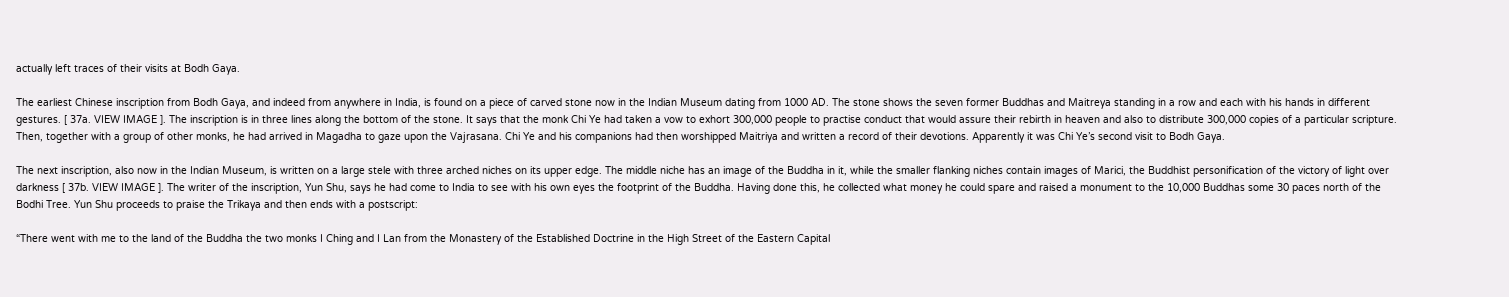actually left traces of their visits at Bodh Gaya.

The earliest Chinese inscription from Bodh Gaya, and indeed from anywhere in India, is found on a piece of carved stone now in the Indian Museum dating from 1000 AD. The stone shows the seven former Buddhas and Maitreya standing in a row and each with his hands in different gestures. [ 37a. VIEW IMAGE ]. The inscription is in three lines along the bottom of the stone. It says that the monk Chi Ye had taken a vow to exhort 300,000 people to practise conduct that would assure their rebirth in heaven and also to distribute 300,000 copies of a particular scripture. Then, together with a group of other monks, he had arrived in Magadha to gaze upon the Vajrasana. Chi Ye and his companions had then worshipped Maitriya and written a record of their devotions. Apparently it was Chi Ye’s second visit to Bodh Gaya.

The next inscription, also now in the Indian Museum, is written on a large stele with three arched niches on its upper edge. The middle niche has an image of the Buddha in it, while the smaller flanking niches contain images of Marici, the Buddhist personification of the victory of light over darkness [ 37b. VIEW IMAGE ]. The writer of the inscription, Yun Shu, says he had come to India to see with his own eyes the footprint of the Buddha. Having done this, he collected what money he could spare and raised a monument to the 10,000 Buddhas some 30 paces north of the Bodhi Tree. Yun Shu proceeds to praise the Trikaya and then ends with a postscript:

“There went with me to the land of the Buddha the two monks I Ching and I Lan from the Monastery of the Established Doctrine in the High Street of the Eastern Capital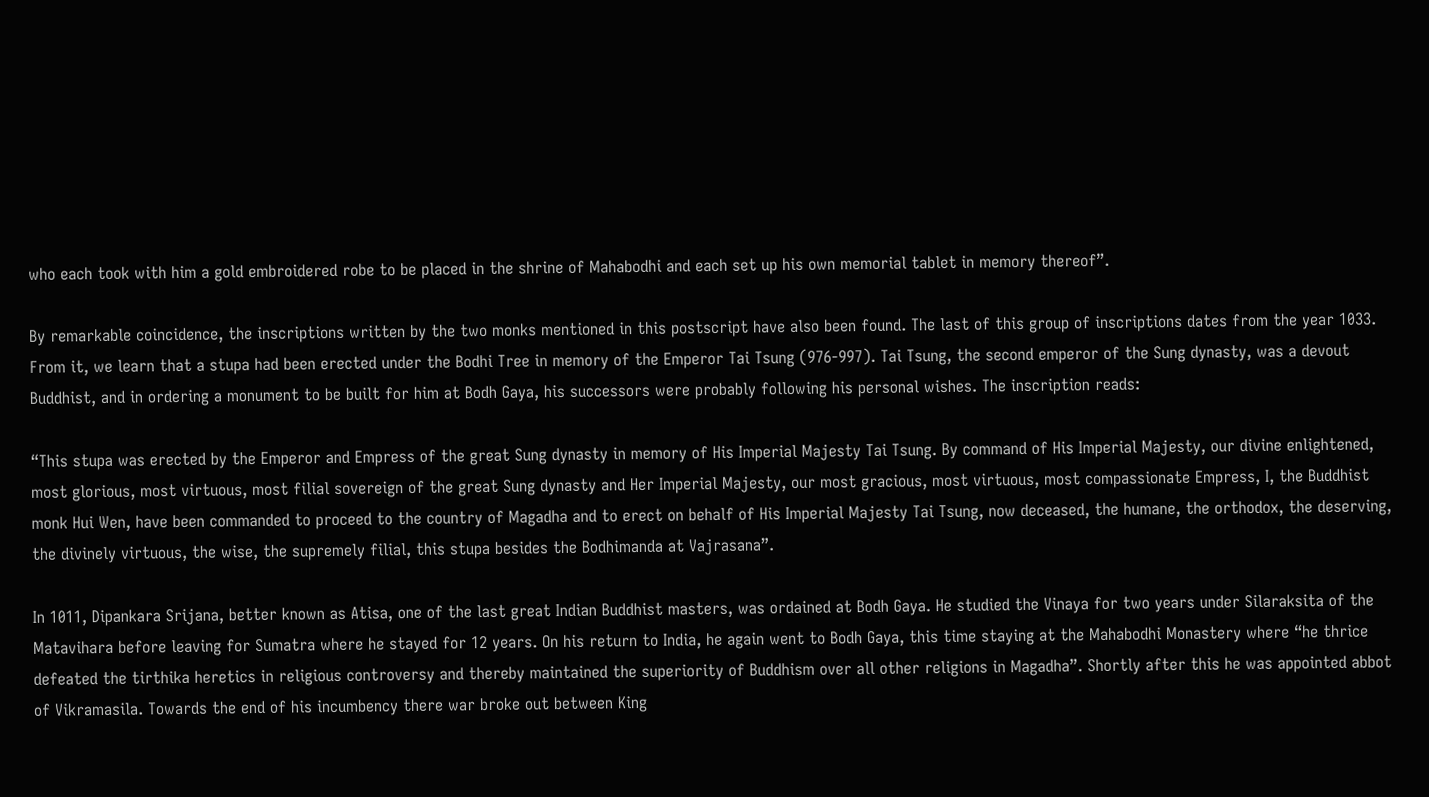who each took with him a gold embroidered robe to be placed in the shrine of Mahabodhi and each set up his own memorial tablet in memory thereof”.

By remarkable coincidence, the inscriptions written by the two monks mentioned in this postscript have also been found. The last of this group of inscriptions dates from the year 1033. From it, we learn that a stupa had been erected under the Bodhi Tree in memory of the Emperor Tai Tsung (976-997). Tai Tsung, the second emperor of the Sung dynasty, was a devout Buddhist, and in ordering a monument to be built for him at Bodh Gaya, his successors were probably following his personal wishes. The inscription reads:

“This stupa was erected by the Emperor and Empress of the great Sung dynasty in memory of His Imperial Majesty Tai Tsung. By command of His Imperial Majesty, our divine enlightened, most glorious, most virtuous, most filial sovereign of the great Sung dynasty and Her Imperial Majesty, our most gracious, most virtuous, most compassionate Empress, I, the Buddhist monk Hui Wen, have been commanded to proceed to the country of Magadha and to erect on behalf of His Imperial Majesty Tai Tsung, now deceased, the humane, the orthodox, the deserving, the divinely virtuous, the wise, the supremely filial, this stupa besides the Bodhimanda at Vajrasana”.

In 1011, Dipankara Srijana, better known as Atisa, one of the last great Indian Buddhist masters, was ordained at Bodh Gaya. He studied the Vinaya for two years under Silaraksita of the Matavihara before leaving for Sumatra where he stayed for 12 years. On his return to India, he again went to Bodh Gaya, this time staying at the Mahabodhi Monastery where “he thrice defeated the tirthika heretics in religious controversy and thereby maintained the superiority of Buddhism over all other religions in Magadha”. Shortly after this he was appointed abbot of Vikramasila. Towards the end of his incumbency there war broke out between King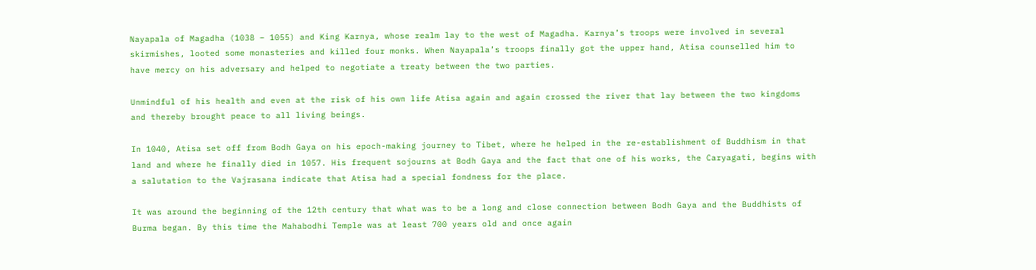Nayapala of Magadha (1038 – 1055) and King Karnya, whose realm lay to the west of Magadha. Karnya’s troops were involved in several skirmishes, looted some monasteries and killed four monks. When Nayapala’s troops finally got the upper hand, Atisa counselled him to have mercy on his adversary and helped to negotiate a treaty between the two parties.

Unmindful of his health and even at the risk of his own life Atisa again and again crossed the river that lay between the two kingdoms and thereby brought peace to all living beings.

In 1040, Atisa set off from Bodh Gaya on his epoch-making journey to Tibet, where he helped in the re-establishment of Buddhism in that land and where he finally died in 1057. His frequent sojourns at Bodh Gaya and the fact that one of his works, the Caryagati, begins with a salutation to the Vajrasana indicate that Atisa had a special fondness for the place.

It was around the beginning of the 12th century that what was to be a long and close connection between Bodh Gaya and the Buddhists of Burma began. By this time the Mahabodhi Temple was at least 700 years old and once again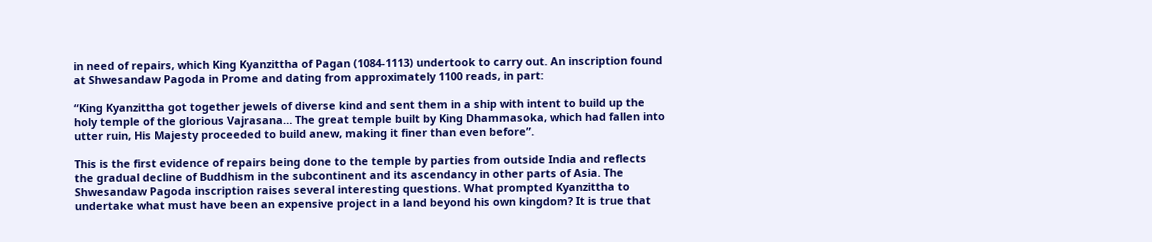in need of repairs, which King Kyanzittha of Pagan (1084-1113) undertook to carry out. An inscription found at Shwesandaw Pagoda in Prome and dating from approximately 1100 reads, in part:

“King Kyanzittha got together jewels of diverse kind and sent them in a ship with intent to build up the holy temple of the glorious Vajrasana… The great temple built by King Dhammasoka, which had fallen into utter ruin, His Majesty proceeded to build anew, making it finer than even before”.

This is the first evidence of repairs being done to the temple by parties from outside India and reflects the gradual decline of Buddhism in the subcontinent and its ascendancy in other parts of Asia. The Shwesandaw Pagoda inscription raises several interesting questions. What prompted Kyanzittha to undertake what must have been an expensive project in a land beyond his own kingdom? It is true that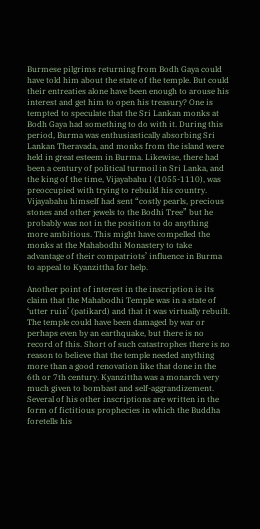Burmese pilgrims returning from Bodh Gaya could have told him about the state of the temple. But could their entreaties alone have been enough to arouse his interest and get him to open his treasury? One is tempted to speculate that the Sri Lankan monks at Bodh Gaya had something to do with it. During this period, Burma was enthusiastically absorbing Sri Lankan Theravada, and monks from the island were held in great esteem in Burma. Likewise, there had been a century of political turmoil in Sri Lanka, and the king of the time, Vijayabahu I (1055-1110), was preoccupied with trying to rebuild his country. Vijayabahu himself had sent “costly pearls, precious stones and other jewels to the Bodhi Tree” but he probably was not in the position to do anything more ambitious. This might have compelled the monks at the Mahabodhi Monastery to take advantage of their compatriots’ influence in Burma to appeal to Kyanzittha for help.

Another point of interest in the inscription is its claim that the Mahabodhi Temple was in a state of ‘utter ruin’ (patikard) and that it was virtually rebuilt. The temple could have been damaged by war or perhaps even by an earthquake, but there is no record of this. Short of such catastrophes there is no reason to believe that the temple needed anything more than a good renovation like that done in the 6th or 7th century. Kyanzittha was a monarch very much given to bombast and self-aggrandizement. Several of his other inscriptions are written in the form of fictitious prophecies in which the Buddha foretells his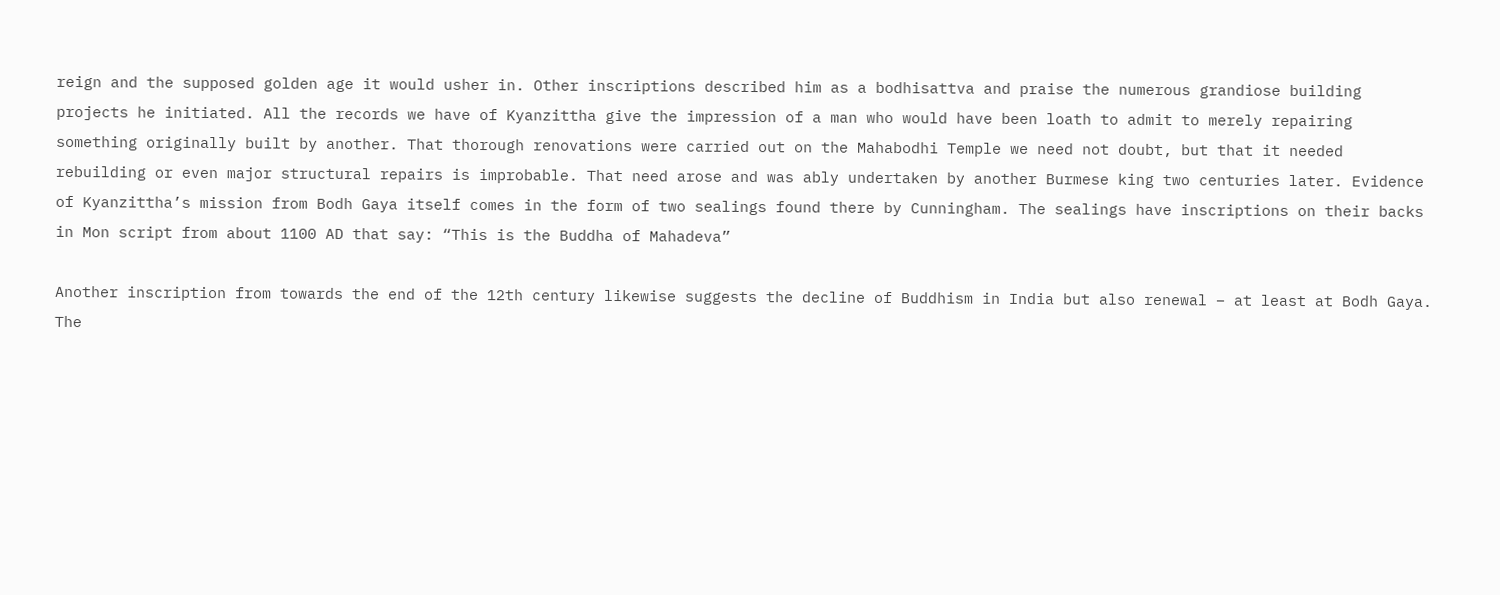reign and the supposed golden age it would usher in. Other inscriptions described him as a bodhisattva and praise the numerous grandiose building projects he initiated. All the records we have of Kyanzittha give the impression of a man who would have been loath to admit to merely repairing something originally built by another. That thorough renovations were carried out on the Mahabodhi Temple we need not doubt, but that it needed rebuilding or even major structural repairs is improbable. That need arose and was ably undertaken by another Burmese king two centuries later. Evidence of Kyanzittha’s mission from Bodh Gaya itself comes in the form of two sealings found there by Cunningham. The sealings have inscriptions on their backs in Mon script from about 1100 AD that say: “This is the Buddha of Mahadeva”

Another inscription from towards the end of the 12th century likewise suggests the decline of Buddhism in India but also renewal – at least at Bodh Gaya. The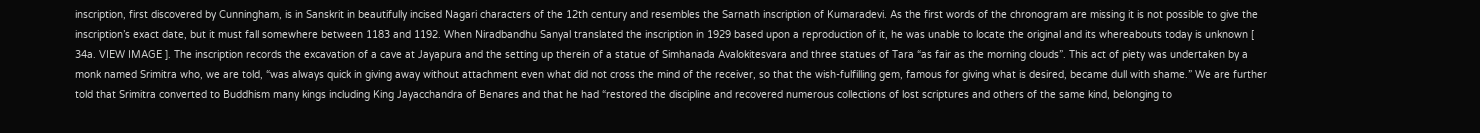inscription, first discovered by Cunningham, is in Sanskrit in beautifully incised Nagari characters of the 12th century and resembles the Sarnath inscription of Kumaradevi. As the first words of the chronogram are missing it is not possible to give the inscription’s exact date, but it must fall somewhere between 1183 and 1192. When Niradbandhu Sanyal translated the inscription in 1929 based upon a reproduction of it, he was unable to locate the original and its whereabouts today is unknown [ 34a. VIEW IMAGE ]. The inscription records the excavation of a cave at Jayapura and the setting up therein of a statue of Simhanada Avalokitesvara and three statues of Tara “as fair as the morning clouds”. This act of piety was undertaken by a monk named Srimitra who, we are told, “was always quick in giving away without attachment even what did not cross the mind of the receiver, so that the wish-fulfilling gem, famous for giving what is desired, became dull with shame.” We are further told that Srimitra converted to Buddhism many kings including King Jayacchandra of Benares and that he had “restored the discipline and recovered numerous collections of lost scriptures and others of the same kind, belonging to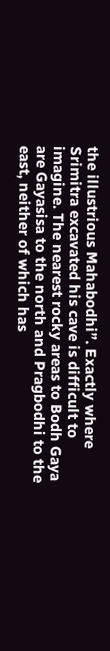the illustrious Mahabodhi”. Exactly where Srimitra excavated his cave is difficult to imagine. The nearest rocky areas to Bodh Gaya are Gayasisa to the north and Pragbodhi to the east, neither of which has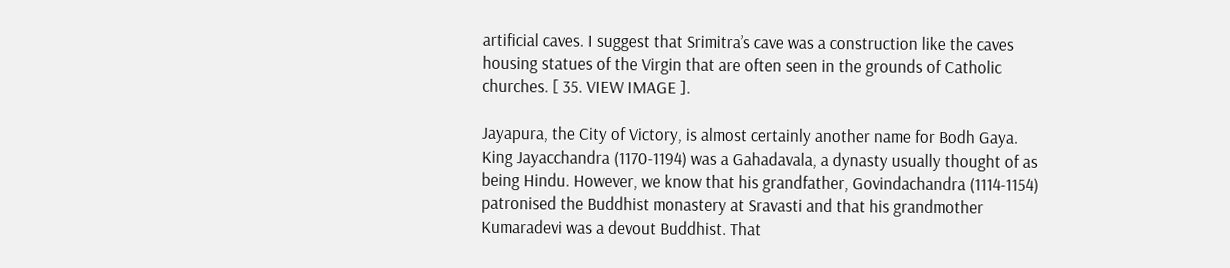artificial caves. I suggest that Srimitra’s cave was a construction like the caves housing statues of the Virgin that are often seen in the grounds of Catholic churches. [ 35. VIEW IMAGE ].

Jayapura, the City of Victory, is almost certainly another name for Bodh Gaya. King Jayacchandra (1170-1194) was a Gahadavala, a dynasty usually thought of as being Hindu. However, we know that his grandfather, Govindachandra (1114-1154) patronised the Buddhist monastery at Sravasti and that his grandmother Kumaradevi was a devout Buddhist. That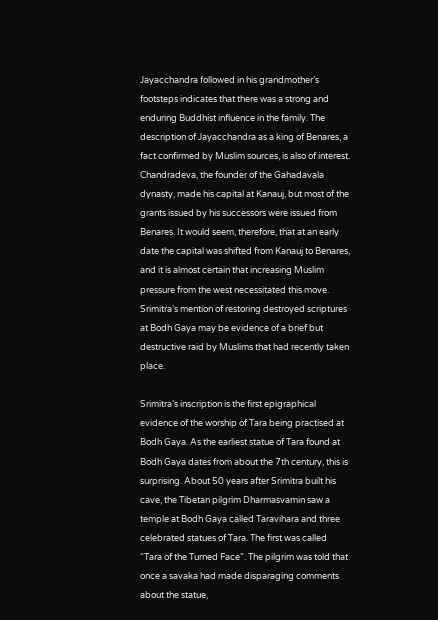Jayacchandra followed in his grandmother’s footsteps indicates that there was a strong and enduring Buddhist influence in the family. The description of Jayacchandra as a king of Benares, a fact confirmed by Muslim sources, is also of interest. Chandradeva, the founder of the Gahadavala dynasty, made his capital at Kanauj, but most of the grants issued by his successors were issued from Benares. It would seem, therefore, that at an early date the capital was shifted from Kanauj to Benares, and it is almost certain that increasing Muslim pressure from the west necessitated this move. Srimitra’s mention of restoring destroyed scriptures at Bodh Gaya may be evidence of a brief but destructive raid by Muslims that had recently taken place.

Srimitra’s inscription is the first epigraphical evidence of the worship of Tara being practised at Bodh Gaya. As the earliest statue of Tara found at Bodh Gaya dates from about the 7th century, this is surprising. About 50 years after Srimitra built his cave, the Tibetan pilgrim Dharmasvamin saw a temple at Bodh Gaya called Taravihara and three celebrated statues of Tara. The first was called “Tara of the Turned Face”. The pilgrim was told that once a savaka had made disparaging comments about the statue,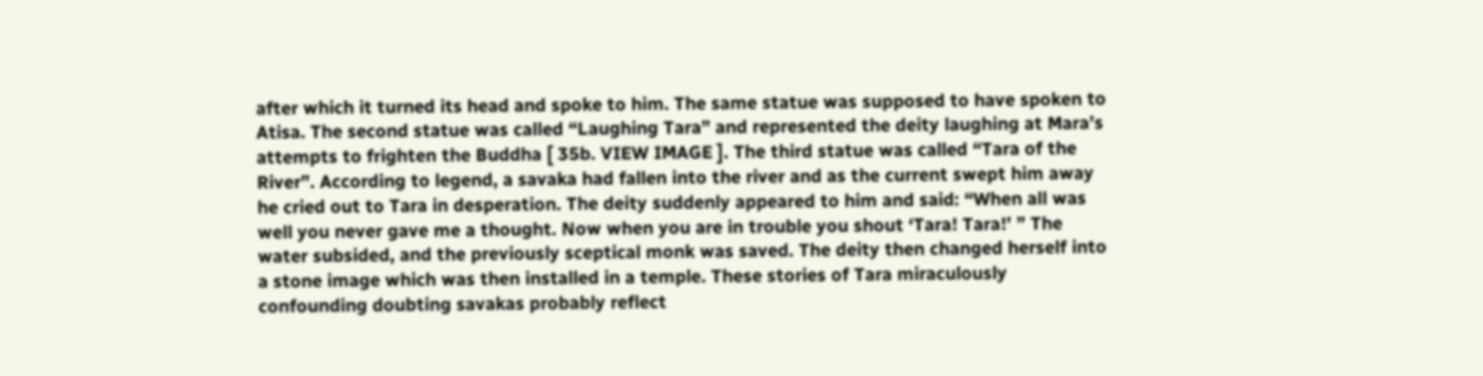after which it turned its head and spoke to him. The same statue was supposed to have spoken to Atisa. The second statue was called “Laughing Tara” and represented the deity laughing at Mara’s attempts to frighten the Buddha [ 35b. VIEW IMAGE ]. The third statue was called “Tara of the River”. According to legend, a savaka had fallen into the river and as the current swept him away he cried out to Tara in desperation. The deity suddenly appeared to him and said: “When all was well you never gave me a thought. Now when you are in trouble you shout ‘Tara! Tara!’ ” The water subsided, and the previously sceptical monk was saved. The deity then changed herself into a stone image which was then installed in a temple. These stories of Tara miraculously confounding doubting savakas probably reflect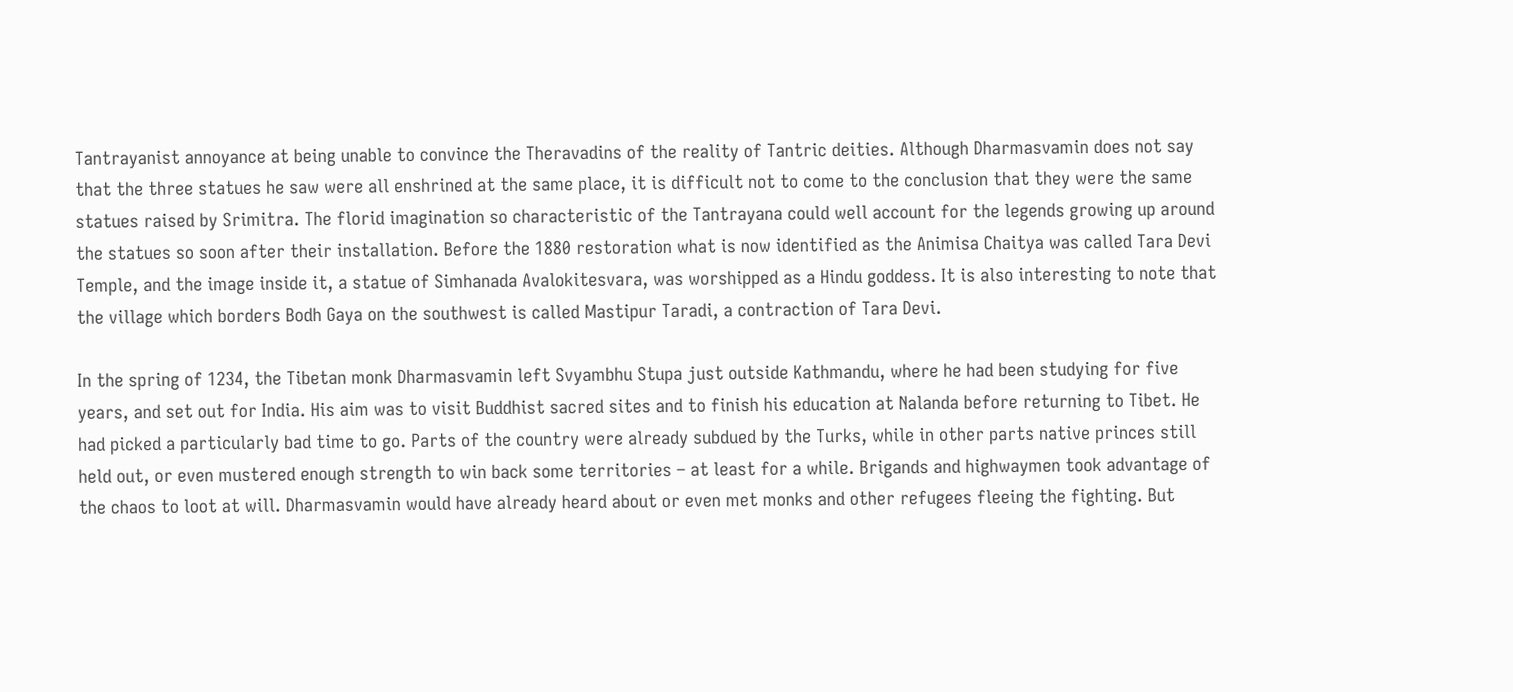Tantrayanist annoyance at being unable to convince the Theravadins of the reality of Tantric deities. Although Dharmasvamin does not say that the three statues he saw were all enshrined at the same place, it is difficult not to come to the conclusion that they were the same statues raised by Srimitra. The florid imagination so characteristic of the Tantrayana could well account for the legends growing up around the statues so soon after their installation. Before the 1880 restoration what is now identified as the Animisa Chaitya was called Tara Devi Temple, and the image inside it, a statue of Simhanada Avalokitesvara, was worshipped as a Hindu goddess. It is also interesting to note that the village which borders Bodh Gaya on the southwest is called Mastipur Taradi, a contraction of Tara Devi.

In the spring of 1234, the Tibetan monk Dharmasvamin left Svyambhu Stupa just outside Kathmandu, where he had been studying for five years, and set out for India. His aim was to visit Buddhist sacred sites and to finish his education at Nalanda before returning to Tibet. He had picked a particularly bad time to go. Parts of the country were already subdued by the Turks, while in other parts native princes still held out, or even mustered enough strength to win back some territories – at least for a while. Brigands and highwaymen took advantage of the chaos to loot at will. Dharmasvamin would have already heard about or even met monks and other refugees fleeing the fighting. But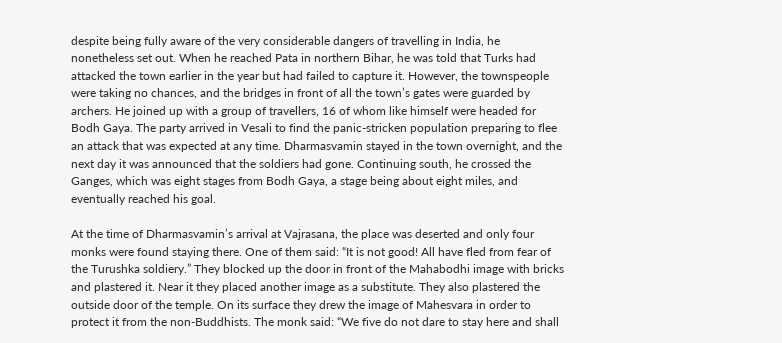despite being fully aware of the very considerable dangers of travelling in India, he nonetheless set out. When he reached Pata in northern Bihar, he was told that Turks had attacked the town earlier in the year but had failed to capture it. However, the townspeople were taking no chances, and the bridges in front of all the town’s gates were guarded by archers. He joined up with a group of travellers, 16 of whom like himself were headed for Bodh Gaya. The party arrived in Vesali to find the panic-stricken population preparing to flee an attack that was expected at any time. Dharmasvamin stayed in the town overnight, and the next day it was announced that the soldiers had gone. Continuing south, he crossed the Ganges, which was eight stages from Bodh Gaya, a stage being about eight miles, and eventually reached his goal.

At the time of Dharmasvamin’s arrival at Vajrasana, the place was deserted and only four monks were found staying there. One of them said: “It is not good! All have fled from fear of the Turushka soldiery.” They blocked up the door in front of the Mahabodhi image with bricks and plastered it. Near it they placed another image as a substitute. They also plastered the outside door of the temple. On its surface they drew the image of Mahesvara in order to protect it from the non-Buddhists. The monk said: “We five do not dare to stay here and shall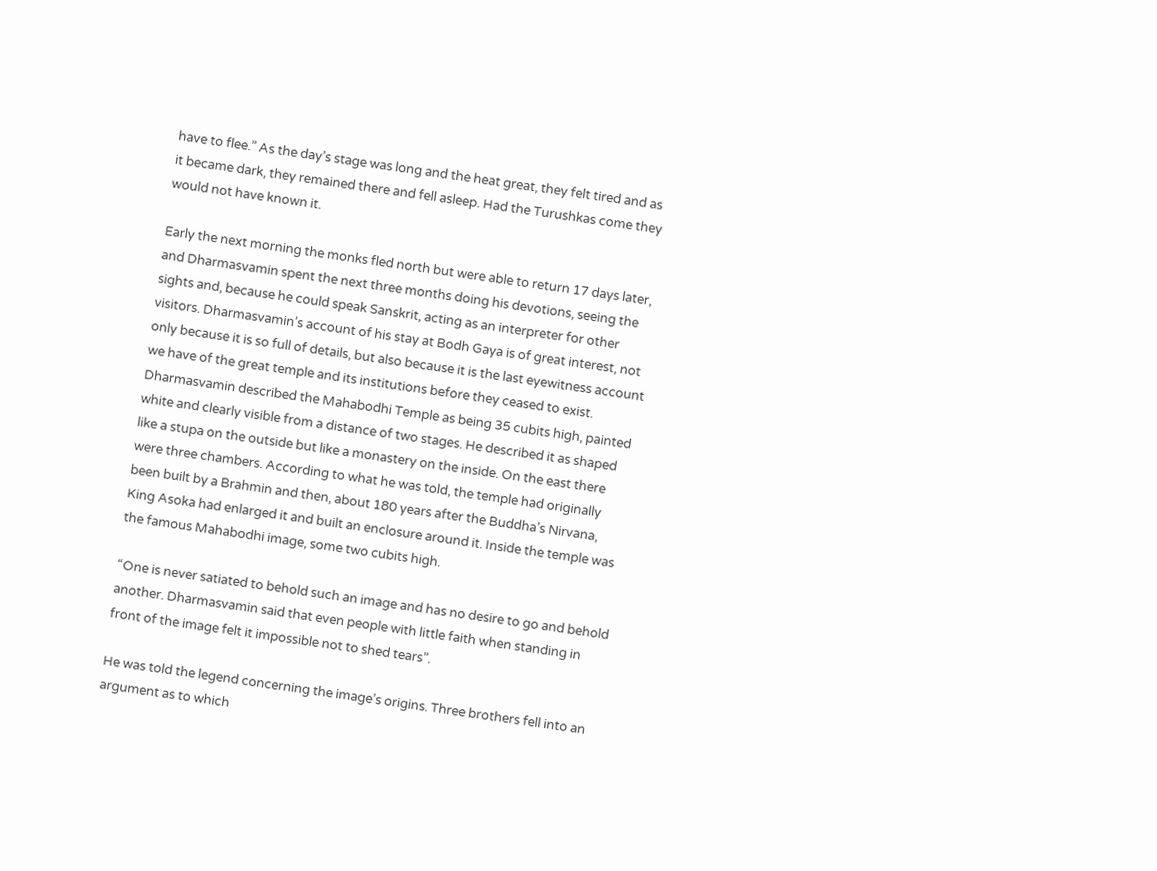have to flee.” As the day’s stage was long and the heat great, they felt tired and as it became dark, they remained there and fell asleep. Had the Turushkas come they would not have known it.

Early the next morning the monks fled north but were able to return 17 days later, and Dharmasvamin spent the next three months doing his devotions, seeing the sights and, because he could speak Sanskrit, acting as an interpreter for other visitors. Dharmasvamin’s account of his stay at Bodh Gaya is of great interest, not only because it is so full of details, but also because it is the last eyewitness account we have of the great temple and its institutions before they ceased to exist. Dharmasvamin described the Mahabodhi Temple as being 35 cubits high, painted white and clearly visible from a distance of two stages. He described it as shaped like a stupa on the outside but like a monastery on the inside. On the east there were three chambers. According to what he was told, the temple had originally been built by a Brahmin and then, about 180 years after the Buddha’s Nirvana, King Asoka had enlarged it and built an enclosure around it. Inside the temple was the famous Mahabodhi image, some two cubits high.

“One is never satiated to behold such an image and has no desire to go and behold another. Dharmasvamin said that even people with little faith when standing in front of the image felt it impossible not to shed tears”.

He was told the legend concerning the image’s origins. Three brothers fell into an argument as to which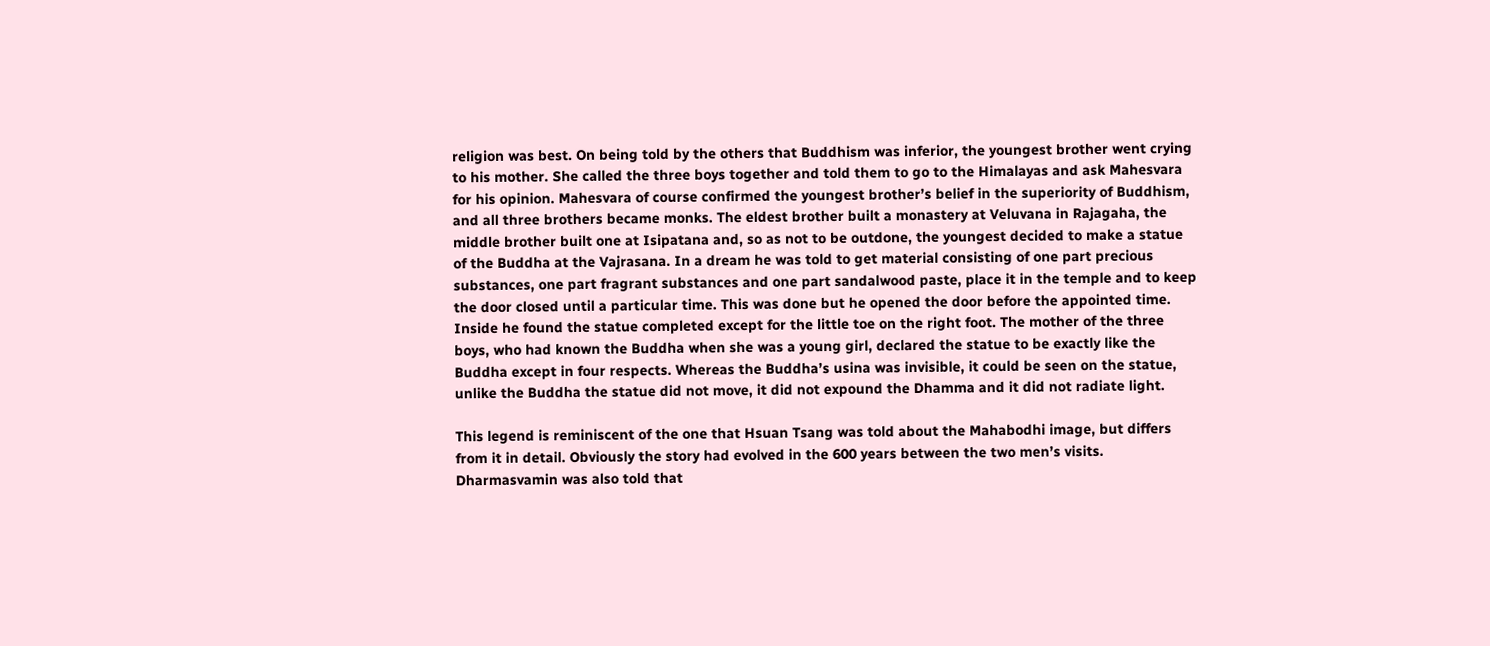religion was best. On being told by the others that Buddhism was inferior, the youngest brother went crying to his mother. She called the three boys together and told them to go to the Himalayas and ask Mahesvara for his opinion. Mahesvara of course confirmed the youngest brother’s belief in the superiority of Buddhism, and all three brothers became monks. The eldest brother built a monastery at Veluvana in Rajagaha, the middle brother built one at Isipatana and, so as not to be outdone, the youngest decided to make a statue of the Buddha at the Vajrasana. In a dream he was told to get material consisting of one part precious substances, one part fragrant substances and one part sandalwood paste, place it in the temple and to keep the door closed until a particular time. This was done but he opened the door before the appointed time. Inside he found the statue completed except for the little toe on the right foot. The mother of the three boys, who had known the Buddha when she was a young girl, declared the statue to be exactly like the Buddha except in four respects. Whereas the Buddha’s usina was invisible, it could be seen on the statue, unlike the Buddha the statue did not move, it did not expound the Dhamma and it did not radiate light.

This legend is reminiscent of the one that Hsuan Tsang was told about the Mahabodhi image, but differs from it in detail. Obviously the story had evolved in the 600 years between the two men’s visits. Dharmasvamin was also told that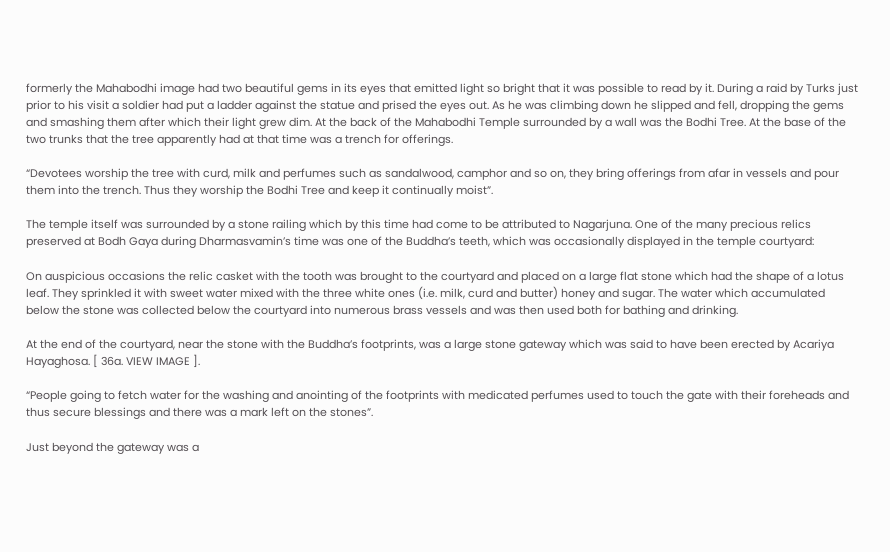formerly the Mahabodhi image had two beautiful gems in its eyes that emitted light so bright that it was possible to read by it. During a raid by Turks just prior to his visit a soldier had put a ladder against the statue and prised the eyes out. As he was climbing down he slipped and fell, dropping the gems and smashing them after which their light grew dim. At the back of the Mahabodhi Temple surrounded by a wall was the Bodhi Tree. At the base of the two trunks that the tree apparently had at that time was a trench for offerings.

“Devotees worship the tree with curd, milk and perfumes such as sandalwood, camphor and so on, they bring offerings from afar in vessels and pour them into the trench. Thus they worship the Bodhi Tree and keep it continually moist”.

The temple itself was surrounded by a stone railing which by this time had come to be attributed to Nagarjuna. One of the many precious relics preserved at Bodh Gaya during Dharmasvamin’s time was one of the Buddha’s teeth, which was occasionally displayed in the temple courtyard:

On auspicious occasions the relic casket with the tooth was brought to the courtyard and placed on a large flat stone which had the shape of a lotus leaf. They sprinkled it with sweet water mixed with the three white ones (i.e. milk, curd and butter) honey and sugar. The water which accumulated below the stone was collected below the courtyard into numerous brass vessels and was then used both for bathing and drinking.

At the end of the courtyard, near the stone with the Buddha’s footprints, was a large stone gateway which was said to have been erected by Acariya Hayaghosa. [ 36a. VIEW IMAGE ].

“People going to fetch water for the washing and anointing of the footprints with medicated perfumes used to touch the gate with their foreheads and thus secure blessings and there was a mark left on the stones”.

Just beyond the gateway was a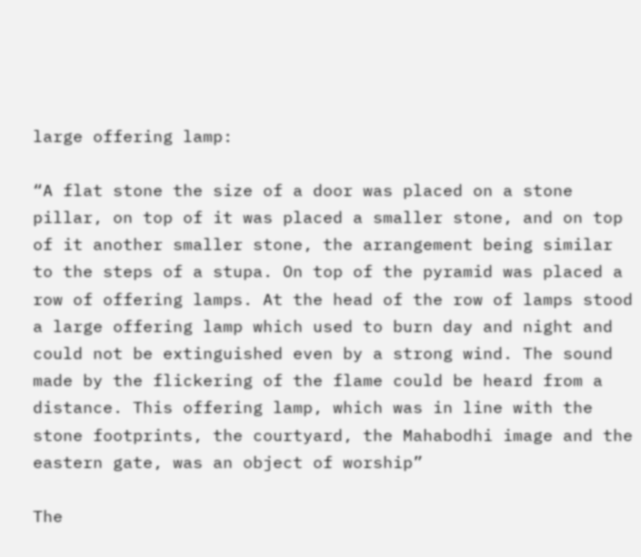large offering lamp:

“A flat stone the size of a door was placed on a stone pillar, on top of it was placed a smaller stone, and on top of it another smaller stone, the arrangement being similar to the steps of a stupa. On top of the pyramid was placed a row of offering lamps. At the head of the row of lamps stood a large offering lamp which used to burn day and night and could not be extinguished even by a strong wind. The sound made by the flickering of the flame could be heard from a distance. This offering lamp, which was in line with the stone footprints, the courtyard, the Mahabodhi image and the eastern gate, was an object of worship”

The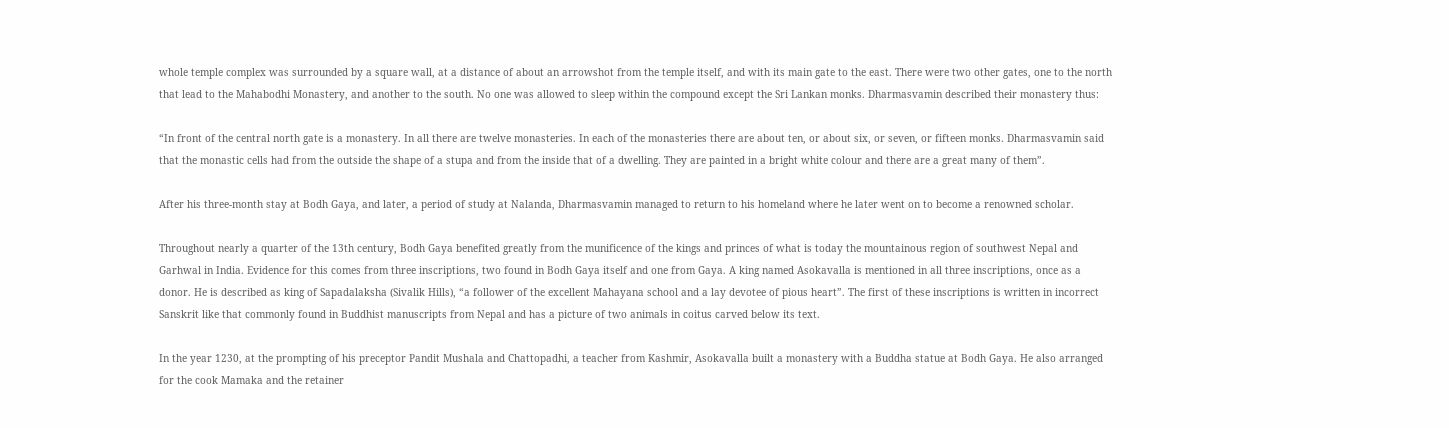whole temple complex was surrounded by a square wall, at a distance of about an arrowshot from the temple itself, and with its main gate to the east. There were two other gates, one to the north that lead to the Mahabodhi Monastery, and another to the south. No one was allowed to sleep within the compound except the Sri Lankan monks. Dharmasvamin described their monastery thus:

“In front of the central north gate is a monastery. In all there are twelve monasteries. In each of the monasteries there are about ten, or about six, or seven, or fifteen monks. Dharmasvamin said that the monastic cells had from the outside the shape of a stupa and from the inside that of a dwelling. They are painted in a bright white colour and there are a great many of them”.

After his three-month stay at Bodh Gaya, and later, a period of study at Nalanda, Dharmasvamin managed to return to his homeland where he later went on to become a renowned scholar.

Throughout nearly a quarter of the 13th century, Bodh Gaya benefited greatly from the munificence of the kings and princes of what is today the mountainous region of southwest Nepal and Garhwal in India. Evidence for this comes from three inscriptions, two found in Bodh Gaya itself and one from Gaya. A king named Asokavalla is mentioned in all three inscriptions, once as a donor. He is described as king of Sapadalaksha (Sivalik Hills), “a follower of the excellent Mahayana school and a lay devotee of pious heart”. The first of these inscriptions is written in incorrect Sanskrit like that commonly found in Buddhist manuscripts from Nepal and has a picture of two animals in coitus carved below its text.

In the year 1230, at the prompting of his preceptor Pandit Mushala and Chattopadhi, a teacher from Kashmir, Asokavalla built a monastery with a Buddha statue at Bodh Gaya. He also arranged for the cook Mamaka and the retainer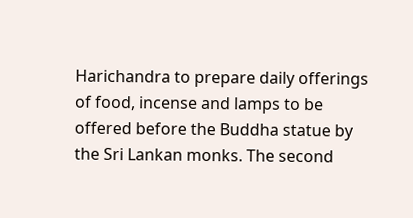Harichandra to prepare daily offerings of food, incense and lamps to be offered before the Buddha statue by the Sri Lankan monks. The second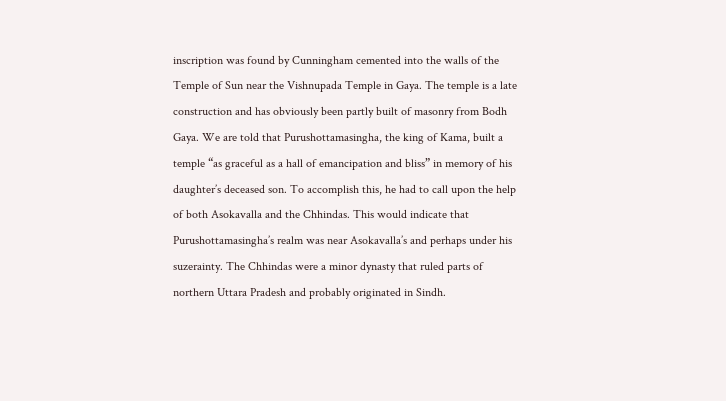inscription was found by Cunningham cemented into the walls of the Temple of Sun near the Vishnupada Temple in Gaya. The temple is a late construction and has obviously been partly built of masonry from Bodh Gaya. We are told that Purushottamasingha, the king of Kama, built a temple “as graceful as a hall of emancipation and bliss” in memory of his daughter’s deceased son. To accomplish this, he had to call upon the help of both Asokavalla and the Chhindas. This would indicate that Purushottamasingha’s realm was near Asokavalla’s and perhaps under his suzerainty. The Chhindas were a minor dynasty that ruled parts of northern Uttara Pradesh and probably originated in Sindh.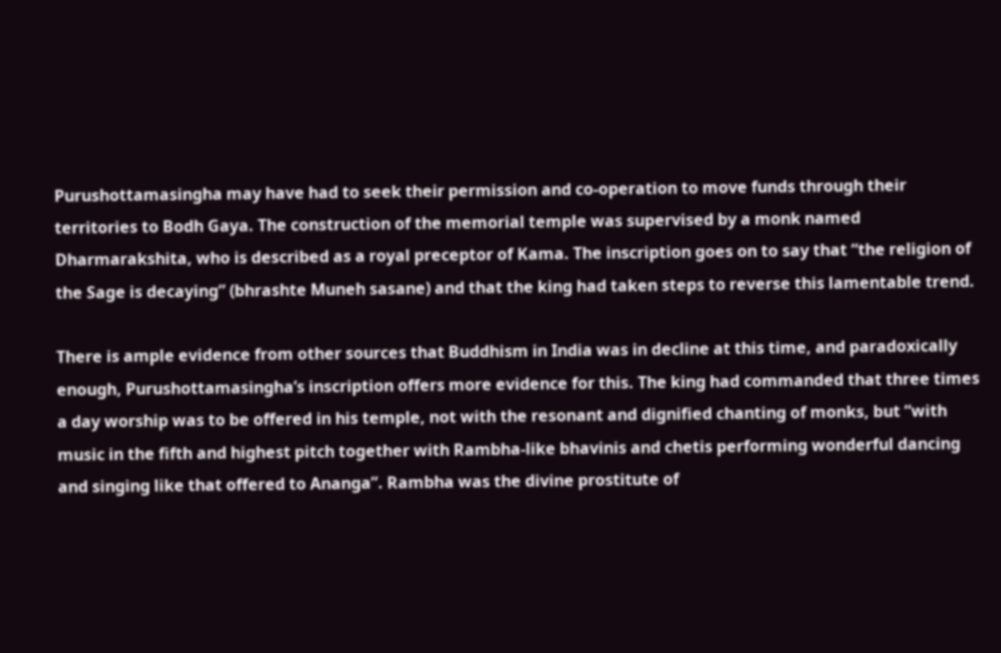Purushottamasingha may have had to seek their permission and co-operation to move funds through their territories to Bodh Gaya. The construction of the memorial temple was supervised by a monk named Dharmarakshita, who is described as a royal preceptor of Kama. The inscription goes on to say that “the religion of the Sage is decaying” (bhrashte Muneh sasane) and that the king had taken steps to reverse this lamentable trend.

There is ample evidence from other sources that Buddhism in India was in decline at this time, and paradoxically enough, Purushottamasingha’s inscription offers more evidence for this. The king had commanded that three times a day worship was to be offered in his temple, not with the resonant and dignified chanting of monks, but “with music in the fifth and highest pitch together with Rambha-like bhavinis and chetis performing wonderful dancing and singing like that offered to Ananga”. Rambha was the divine prostitute of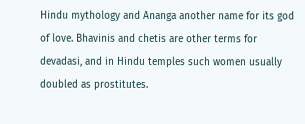Hindu mythology and Ananga another name for its god of love. Bhavinis and chetis are other terms for devadasi, and in Hindu temples such women usually doubled as prostitutes.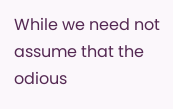While we need not assume that the odious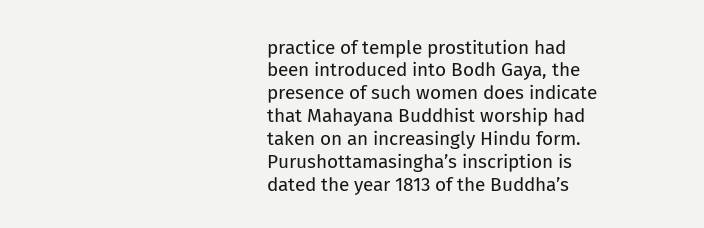practice of temple prostitution had been introduced into Bodh Gaya, the presence of such women does indicate that Mahayana Buddhist worship had taken on an increasingly Hindu form. Purushottamasingha’s inscription is dated the year 1813 of the Buddha’s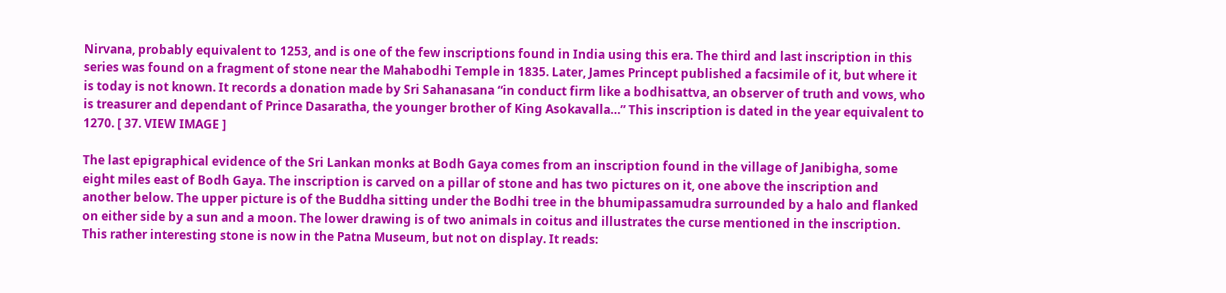Nirvana, probably equivalent to 1253, and is one of the few inscriptions found in India using this era. The third and last inscription in this series was found on a fragment of stone near the Mahabodhi Temple in 1835. Later, James Princept published a facsimile of it, but where it is today is not known. It records a donation made by Sri Sahanasana “in conduct firm like a bodhisattva, an observer of truth and vows, who is treasurer and dependant of Prince Dasaratha, the younger brother of King Asokavalla…” This inscription is dated in the year equivalent to 1270. [ 37. VIEW IMAGE ]

The last epigraphical evidence of the Sri Lankan monks at Bodh Gaya comes from an inscription found in the village of Janibigha, some eight miles east of Bodh Gaya. The inscription is carved on a pillar of stone and has two pictures on it, one above the inscription and another below. The upper picture is of the Buddha sitting under the Bodhi tree in the bhumipassamudra surrounded by a halo and flanked on either side by a sun and a moon. The lower drawing is of two animals in coitus and illustrates the curse mentioned in the inscription. This rather interesting stone is now in the Patna Museum, but not on display. It reads: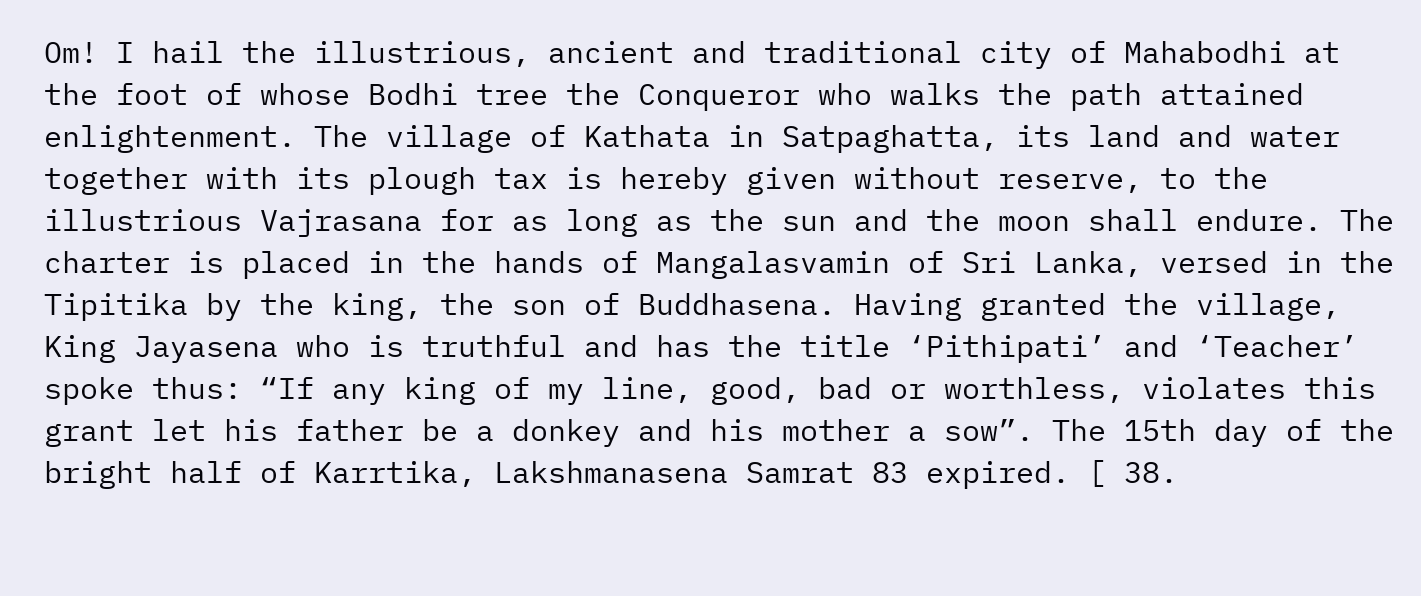Om! I hail the illustrious, ancient and traditional city of Mahabodhi at the foot of whose Bodhi tree the Conqueror who walks the path attained enlightenment. The village of Kathata in Satpaghatta, its land and water together with its plough tax is hereby given without reserve, to the illustrious Vajrasana for as long as the sun and the moon shall endure. The charter is placed in the hands of Mangalasvamin of Sri Lanka, versed in the Tipitika by the king, the son of Buddhasena. Having granted the village, King Jayasena who is truthful and has the title ‘Pithipati’ and ‘Teacher’ spoke thus: “If any king of my line, good, bad or worthless, violates this grant let his father be a donkey and his mother a sow”. The 15th day of the bright half of Karrtika, Lakshmanasena Samrat 83 expired. [ 38.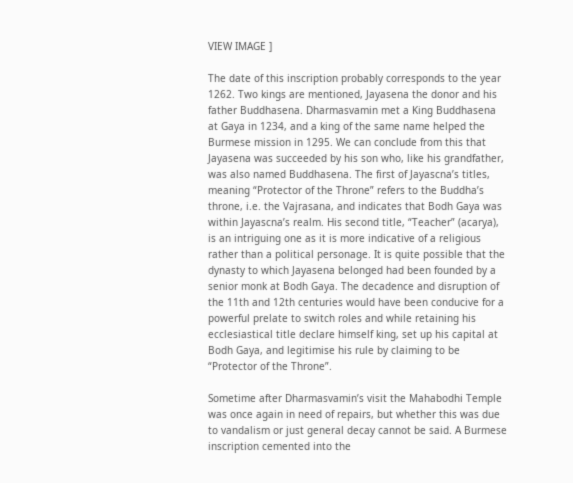VIEW IMAGE ]

The date of this inscription probably corresponds to the year 1262. Two kings are mentioned, Jayasena the donor and his father Buddhasena. Dharmasvamin met a King Buddhasena at Gaya in 1234, and a king of the same name helped the Burmese mission in 1295. We can conclude from this that Jayasena was succeeded by his son who, like his grandfather, was also named Buddhasena. The first of Jayascna’s titles, meaning “Protector of the Throne” refers to the Buddha’s throne, i.e. the Vajrasana, and indicates that Bodh Gaya was within Jayascna’s realm. His second title, “Teacher” (acarya), is an intriguing one as it is more indicative of a religious rather than a political personage. It is quite possible that the dynasty to which Jayasena belonged had been founded by a senior monk at Bodh Gaya. The decadence and disruption of the 11th and 12th centuries would have been conducive for a powerful prelate to switch roles and while retaining his ecclesiastical title declare himself king, set up his capital at Bodh Gaya, and legitimise his rule by claiming to be “Protector of the Throne”.

Sometime after Dharmasvamin’s visit the Mahabodhi Temple was once again in need of repairs, but whether this was due to vandalism or just general decay cannot be said. A Burmese inscription cemented into the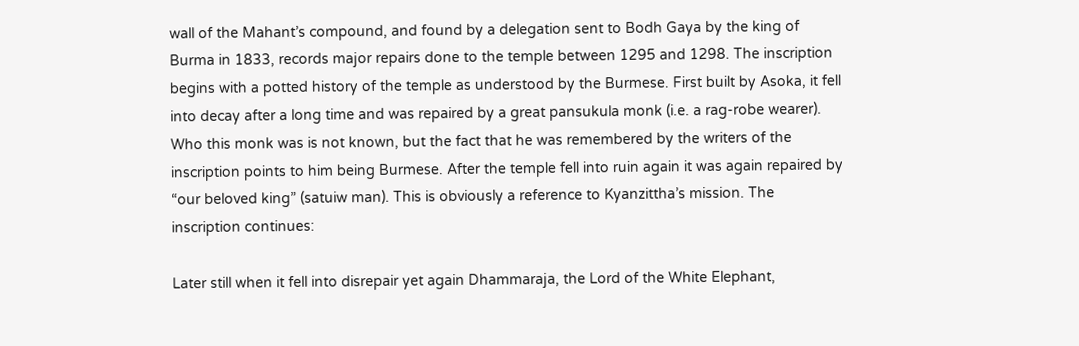wall of the Mahant’s compound, and found by a delegation sent to Bodh Gaya by the king of Burma in 1833, records major repairs done to the temple between 1295 and 1298. The inscription begins with a potted history of the temple as understood by the Burmese. First built by Asoka, it fell into decay after a long time and was repaired by a great pansukula monk (i.e. a rag-robe wearer). Who this monk was is not known, but the fact that he was remembered by the writers of the inscription points to him being Burmese. After the temple fell into ruin again it was again repaired by “our beloved king” (satuiw man). This is obviously a reference to Kyanzittha’s mission. The inscription continues:

Later still when it fell into disrepair yet again Dhammaraja, the Lord of the White Elephant,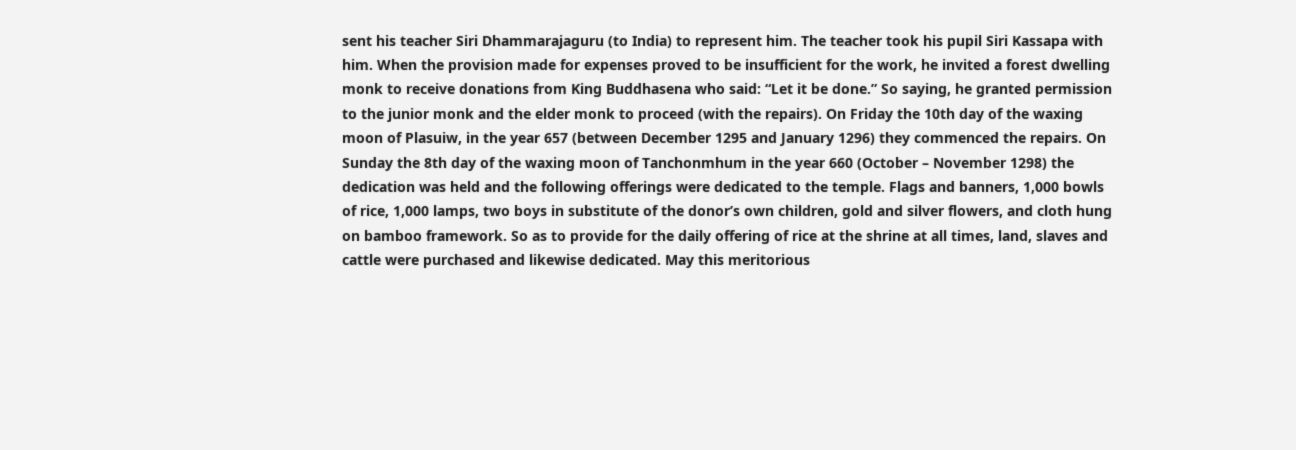sent his teacher Siri Dhammarajaguru (to India) to represent him. The teacher took his pupil Siri Kassapa with him. When the provision made for expenses proved to be insufficient for the work, he invited a forest dwelling monk to receive donations from King Buddhasena who said: “Let it be done.” So saying, he granted permission to the junior monk and the elder monk to proceed (with the repairs). On Friday the 10th day of the waxing moon of Plasuiw, in the year 657 (between December 1295 and January 1296) they commenced the repairs. On Sunday the 8th day of the waxing moon of Tanchonmhum in the year 660 (October – November 1298) the dedication was held and the following offerings were dedicated to the temple. Flags and banners, 1,000 bowls of rice, 1,000 lamps, two boys in substitute of the donor’s own children, gold and silver flowers, and cloth hung on bamboo framework. So as to provide for the daily offering of rice at the shrine at all times, land, slaves and cattle were purchased and likewise dedicated. May this meritorious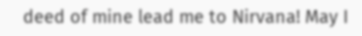deed of mine lead me to Nirvana! May I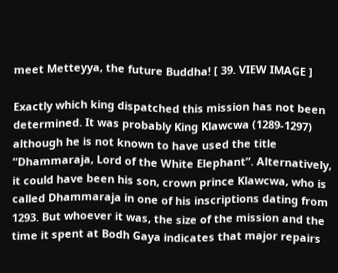meet Metteyya, the future Buddha! [ 39. VIEW IMAGE ]

Exactly which king dispatched this mission has not been determined. It was probably King Klawcwa (1289-1297) although he is not known to have used the title “Dhammaraja, Lord of the White Elephant”. Alternatively, it could have been his son, crown prince Klawcwa, who is called Dhammaraja in one of his inscriptions dating from 1293. But whoever it was, the size of the mission and the time it spent at Bodh Gaya indicates that major repairs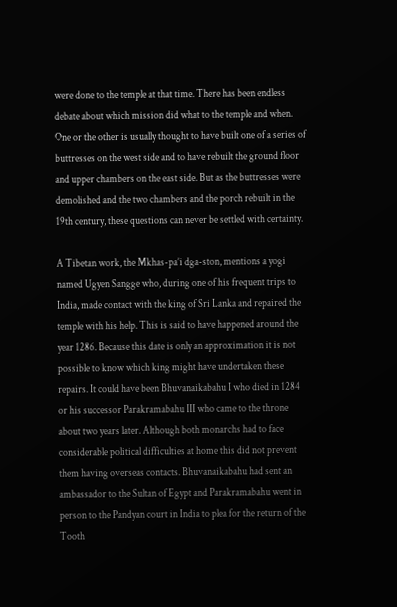were done to the temple at that time. There has been endless debate about which mission did what to the temple and when. One or the other is usually thought to have built one of a series of buttresses on the west side and to have rebuilt the ground floor and upper chambers on the east side. But as the buttresses were demolished and the two chambers and the porch rebuilt in the 19th century, these questions can never be settled with certainty.

A Tibetan work, the Mkhas-pa’i dga-ston, mentions a yogi named Ugyen Sangge who, during one of his frequent trips to India, made contact with the king of Sri Lanka and repaired the temple with his help. This is said to have happened around the year 1286. Because this date is only an approximation it is not possible to know which king might have undertaken these repairs. It could have been Bhuvanaikabahu I who died in 1284 or his successor Parakramabahu III who came to the throne about two years later. Although both monarchs had to face considerable political difficulties at home this did not prevent them having overseas contacts. Bhuvanaikabahu had sent an ambassador to the Sultan of Egypt and Parakramabahu went in person to the Pandyan court in India to plea for the return of the Tooth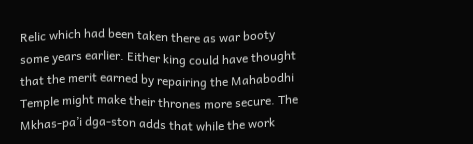Relic which had been taken there as war booty some years earlier. Either king could have thought that the merit earned by repairing the Mahabodhi Temple might make their thrones more secure. The Mkhas-pa’i dga-ston adds that while the work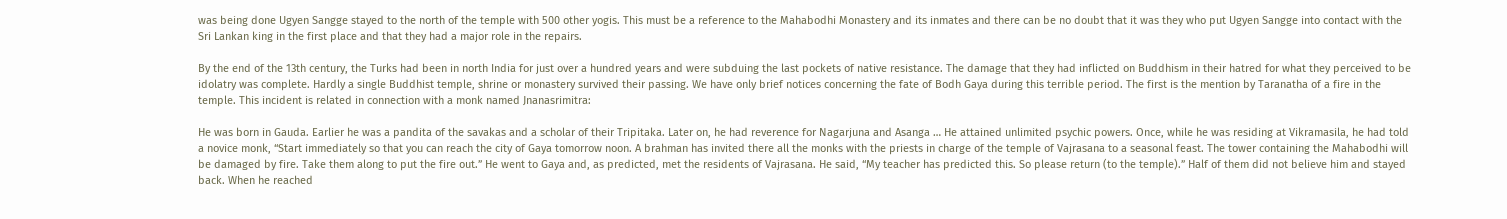was being done Ugyen Sangge stayed to the north of the temple with 500 other yogis. This must be a reference to the Mahabodhi Monastery and its inmates and there can be no doubt that it was they who put Ugyen Sangge into contact with the Sri Lankan king in the first place and that they had a major role in the repairs.

By the end of the 13th century, the Turks had been in north India for just over a hundred years and were subduing the last pockets of native resistance. The damage that they had inflicted on Buddhism in their hatred for what they perceived to be idolatry was complete. Hardly a single Buddhist temple, shrine or monastery survived their passing. We have only brief notices concerning the fate of Bodh Gaya during this terrible period. The first is the mention by Taranatha of a fire in the temple. This incident is related in connection with a monk named Jnanasrimitra:

He was born in Gauda. Earlier he was a pandita of the savakas and a scholar of their Tripitaka. Later on, he had reverence for Nagarjuna and Asanga … He attained unlimited psychic powers. Once, while he was residing at Vikramasila, he had told a novice monk, “Start immediately so that you can reach the city of Gaya tomorrow noon. A brahman has invited there all the monks with the priests in charge of the temple of Vajrasana to a seasonal feast. The tower containing the Mahabodhi will be damaged by fire. Take them along to put the fire out.” He went to Gaya and, as predicted, met the residents of Vajrasana. He said, “My teacher has predicted this. So please return (to the temple).” Half of them did not believe him and stayed back. When he reached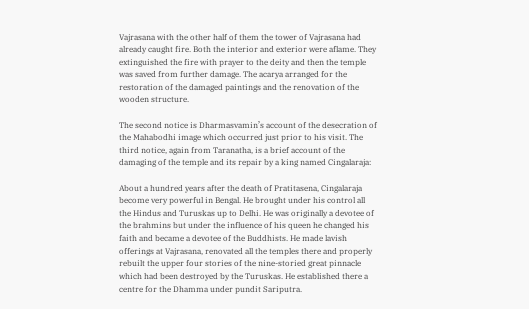Vajrasana with the other half of them the tower of Vajrasana had already caught fire. Both the interior and exterior were aflame. They extinguished the fire with prayer to the deity and then the temple was saved from further damage. The acarya arranged for the restoration of the damaged paintings and the renovation of the wooden structure.

The second notice is Dharmasvamin’s account of the desecration of the Mahabodhi image which occurred just prior to his visit. The third notice, again from Taranatha, is a brief account of the damaging of the temple and its repair by a king named Cingalaraja:

About a hundred years after the death of Pratitasena, Cingalaraja become very powerful in Bengal. He brought under his control all the Hindus and Turuskas up to Delhi. He was originally a devotee of the brahmins but under the influence of his queen he changed his faith and became a devotee of the Buddhists. He made lavish offerings at Vajrasana, renovated all the temples there and properly rebuilt the upper four stories of the nine-storied great pinnacle which had been destroyed by the Turuskas. He established there a centre for the Dhamma under pundit Sariputra.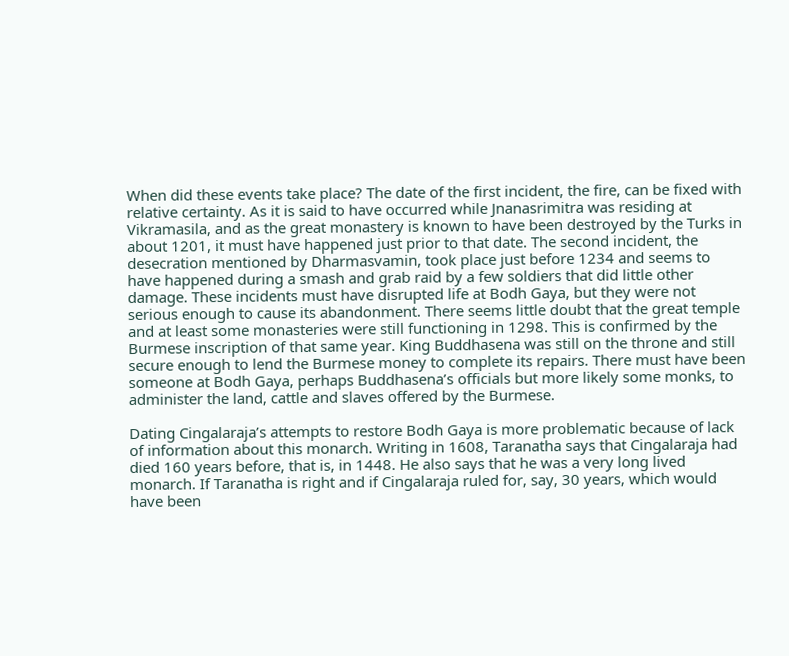When did these events take place? The date of the first incident, the fire, can be fixed with relative certainty. As it is said to have occurred while Jnanasrimitra was residing at Vikramasila, and as the great monastery is known to have been destroyed by the Turks in about 1201, it must have happened just prior to that date. The second incident, the desecration mentioned by Dharmasvamin, took place just before 1234 and seems to have happened during a smash and grab raid by a few soldiers that did little other damage. These incidents must have disrupted life at Bodh Gaya, but they were not serious enough to cause its abandonment. There seems little doubt that the great temple and at least some monasteries were still functioning in 1298. This is confirmed by the Burmese inscription of that same year. King Buddhasena was still on the throne and still secure enough to lend the Burmese money to complete its repairs. There must have been someone at Bodh Gaya, perhaps Buddhasena’s officials but more likely some monks, to administer the land, cattle and slaves offered by the Burmese.

Dating Cingalaraja’s attempts to restore Bodh Gaya is more problematic because of lack of information about this monarch. Writing in 1608, Taranatha says that Cingalaraja had died 160 years before, that is, in 1448. He also says that he was a very long lived monarch. If Taranatha is right and if Cingalaraja ruled for, say, 30 years, which would have been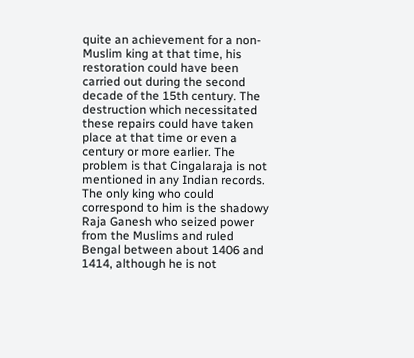quite an achievement for a non-Muslim king at that time, his restoration could have been carried out during the second decade of the 15th century. The destruction which necessitated these repairs could have taken place at that time or even a century or more earlier. The problem is that Cingalaraja is not mentioned in any Indian records. The only king who could correspond to him is the shadowy Raja Ganesh who seized power from the Muslims and ruled Bengal between about 1406 and 1414, although he is not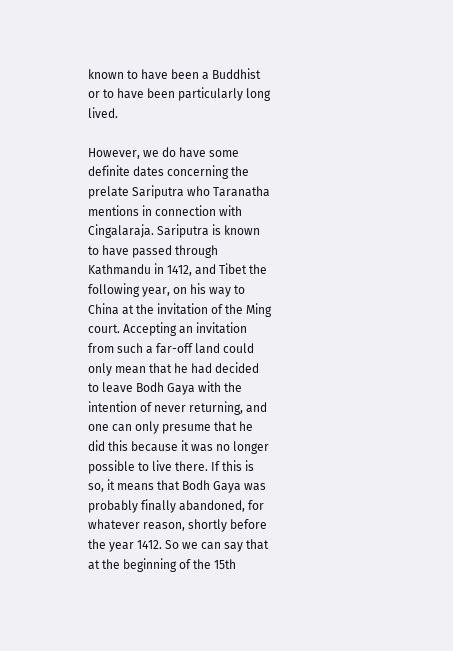known to have been a Buddhist or to have been particularly long lived.

However, we do have some definite dates concerning the prelate Sariputra who Taranatha mentions in connection with Cingalaraja. Sariputra is known to have passed through Kathmandu in 1412, and Tibet the following year, on his way to China at the invitation of the Ming court. Accepting an invitation from such a far-off land could only mean that he had decided to leave Bodh Gaya with the intention of never returning, and one can only presume that he did this because it was no longer possible to live there. If this is so, it means that Bodh Gaya was probably finally abandoned, for whatever reason, shortly before the year 1412. So we can say that at the beginning of the 15th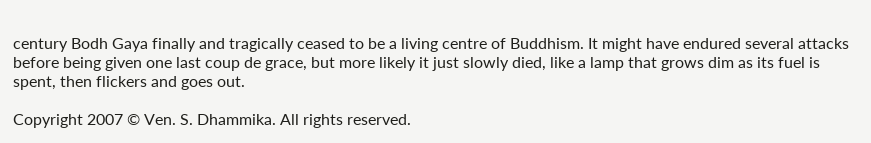century Bodh Gaya finally and tragically ceased to be a living centre of Buddhism. It might have endured several attacks before being given one last coup de grace, but more likely it just slowly died, like a lamp that grows dim as its fuel is spent, then flickers and goes out.

Copyright 2007 © Ven. S. Dhammika. All rights reserved.